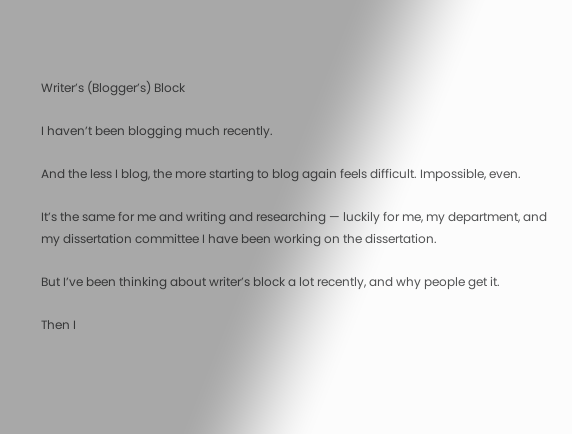Writer’s (Blogger’s) Block

I haven’t been blogging much recently.

And the less I blog, the more starting to blog again feels difficult. Impossible, even.

It’s the same for me and writing and researching — luckily for me, my department, and my dissertation committee I have been working on the dissertation.

But I’ve been thinking about writer’s block a lot recently, and why people get it.

Then I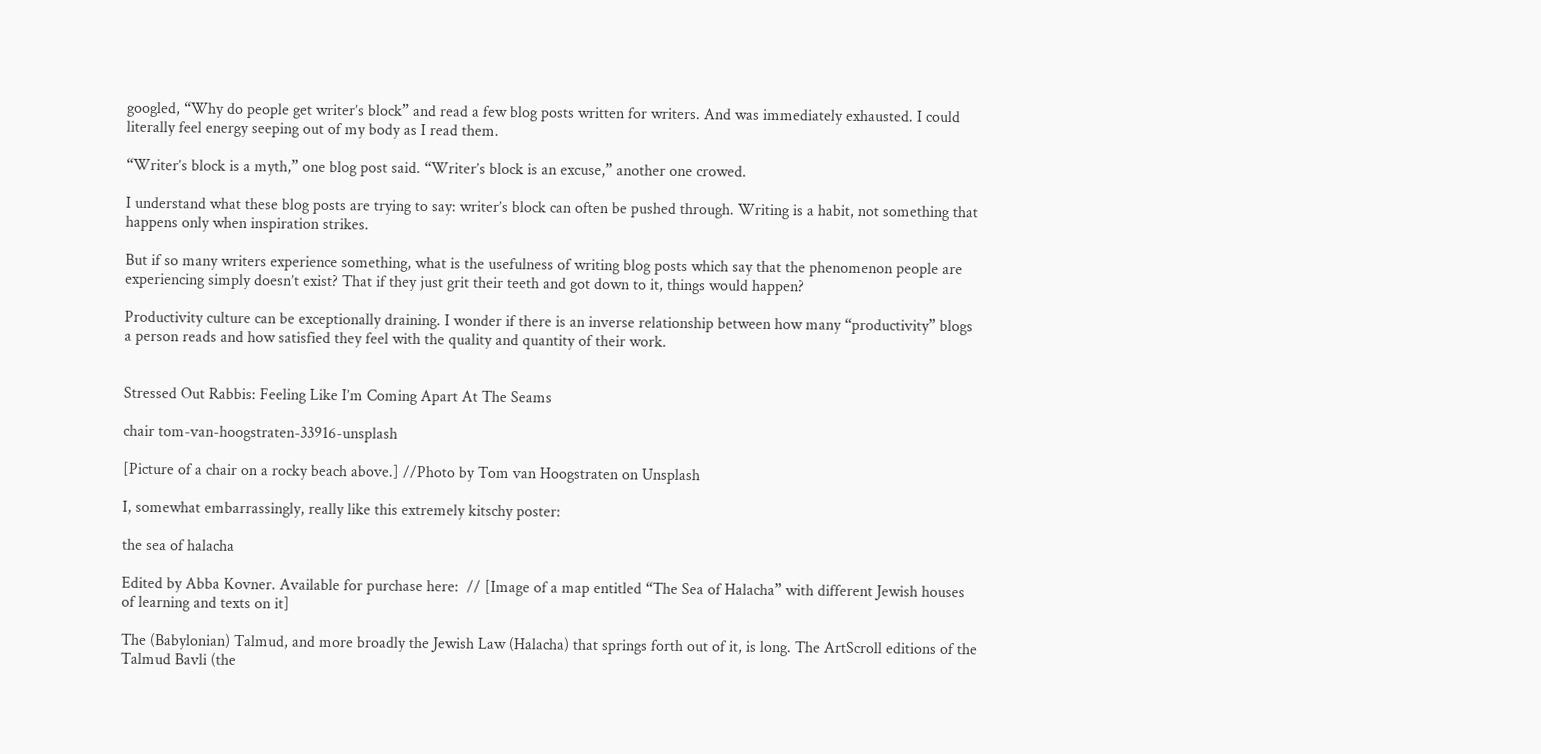googled, “Why do people get writer’s block” and read a few blog posts written for writers. And was immediately exhausted. I could literally feel energy seeping out of my body as I read them.

“Writer’s block is a myth,” one blog post said. “Writer’s block is an excuse,” another one crowed.

I understand what these blog posts are trying to say: writer’s block can often be pushed through. Writing is a habit, not something that happens only when inspiration strikes.

But if so many writers experience something, what is the usefulness of writing blog posts which say that the phenomenon people are experiencing simply doesn’t exist? That if they just grit their teeth and got down to it, things would happen?

Productivity culture can be exceptionally draining. I wonder if there is an inverse relationship between how many “productivity” blogs a person reads and how satisfied they feel with the quality and quantity of their work.


Stressed Out Rabbis: Feeling Like I’m Coming Apart At The Seams

chair tom-van-hoogstraten-33916-unsplash

[Picture of a chair on a rocky beach above.] //Photo by Tom van Hoogstraten on Unsplash

I, somewhat embarrassingly, really like this extremely kitschy poster:

the sea of halacha

Edited by Abba Kovner. Available for purchase here:  // [Image of a map entitled “The Sea of Halacha” with different Jewish houses of learning and texts on it]

The (Babylonian) Talmud, and more broadly the Jewish Law (Halacha) that springs forth out of it, is long. The ArtScroll editions of the Talmud Bavli (the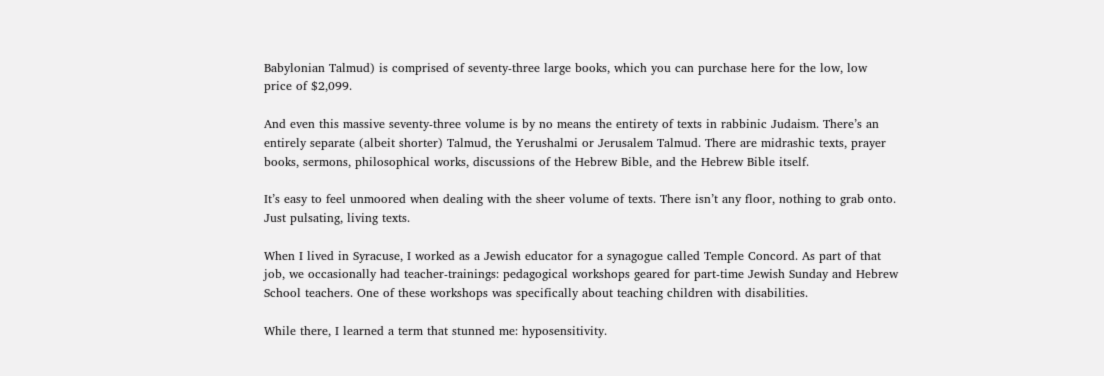Babylonian Talmud) is comprised of seventy-three large books, which you can purchase here for the low, low price of $2,099.

And even this massive seventy-three volume is by no means the entirety of texts in rabbinic Judaism. There’s an entirely separate (albeit shorter) Talmud, the Yerushalmi or Jerusalem Talmud. There are midrashic texts, prayer books, sermons, philosophical works, discussions of the Hebrew Bible, and the Hebrew Bible itself.

It’s easy to feel unmoored when dealing with the sheer volume of texts. There isn’t any floor, nothing to grab onto. Just pulsating, living texts.

When I lived in Syracuse, I worked as a Jewish educator for a synagogue called Temple Concord. As part of that job, we occasionally had teacher-trainings: pedagogical workshops geared for part-time Jewish Sunday and Hebrew School teachers. One of these workshops was specifically about teaching children with disabilities.

While there, I learned a term that stunned me: hyposensitivity.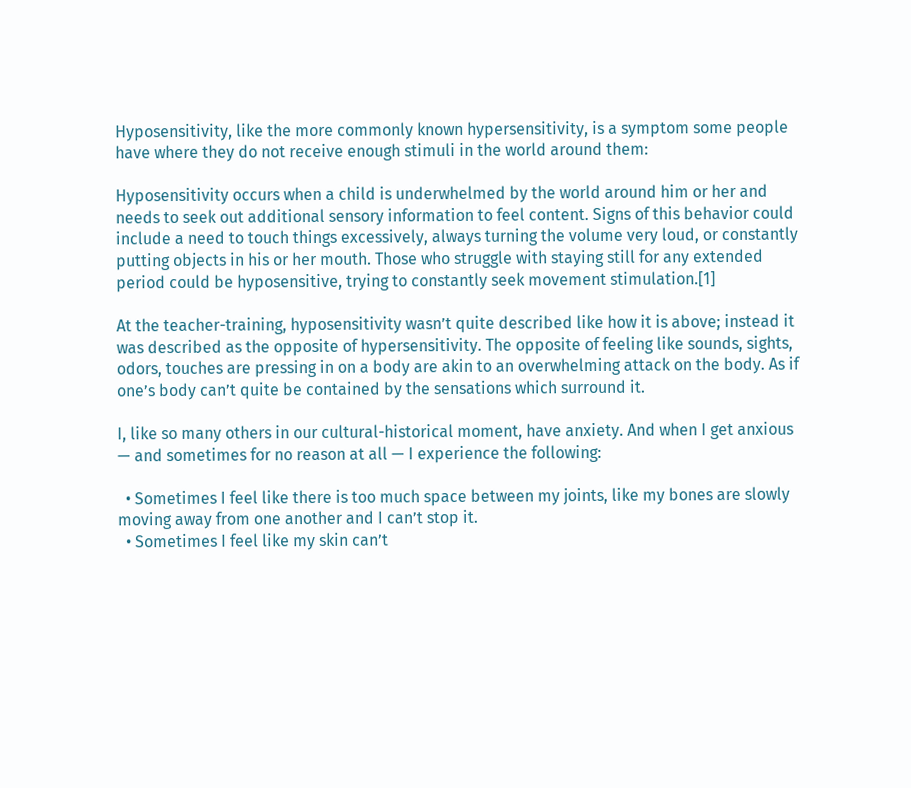Hyposensitivity, like the more commonly known hypersensitivity, is a symptom some people have where they do not receive enough stimuli in the world around them:

Hyposensitivity occurs when a child is underwhelmed by the world around him or her and needs to seek out additional sensory information to feel content. Signs of this behavior could include a need to touch things excessively, always turning the volume very loud, or constantly putting objects in his or her mouth. Those who struggle with staying still for any extended period could be hyposensitive, trying to constantly seek movement stimulation.[1]

At the teacher-training, hyposensitivity wasn’t quite described like how it is above; instead it was described as the opposite of hypersensitivity. The opposite of feeling like sounds, sights, odors, touches are pressing in on a body are akin to an overwhelming attack on the body. As if one’s body can’t quite be contained by the sensations which surround it.

I, like so many others in our cultural-historical moment, have anxiety. And when I get anxious — and sometimes for no reason at all — I experience the following:

  • Sometimes I feel like there is too much space between my joints, like my bones are slowly moving away from one another and I can’t stop it.
  • Sometimes I feel like my skin can’t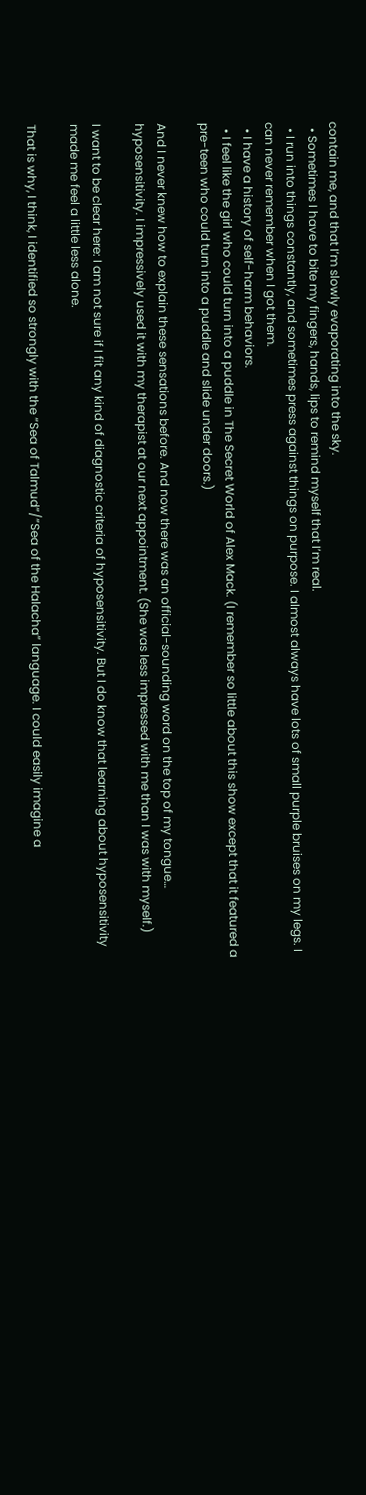contain me, and that I’m slowly evaporating into the sky.
  • Sometimes I have to bite my fingers, hands, lips to remind myself that I’m real.
  • I run into things constantly, and sometimes press against things on purpose. I almost always have lots of small purple bruises on my legs. I can never remember when I got them.
  • I have a history of self-harm behaviors.
  • I feel like the girl who could turn into a puddle in The Secret World of Alex Mack. (I remember so little about this show except that it featured a pre-teen who could turn into a puddle and slide under doors.)

And I never knew how to explain these sensations before. And now there was an official-sounding word on the top of my tongue… hyposensitivity. I impressively used it with my therapist at our next appointment. (She was less impressed with me than I was with myself.)

I want to be clear here: I am not sure if I fit any kind of diagnostic criteria of hyposensitivity. But I do know that learning about hyposensitivity made me feel a little less alone.

That is why, I think, I identified so strongly with the “Sea of Talmud”/”Sea of the Halacha” language. I could easily imagine a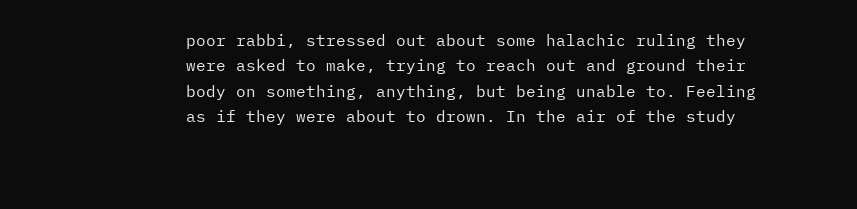poor rabbi, stressed out about some halachic ruling they were asked to make, trying to reach out and ground their body on something, anything, but being unable to. Feeling as if they were about to drown. In the air of the study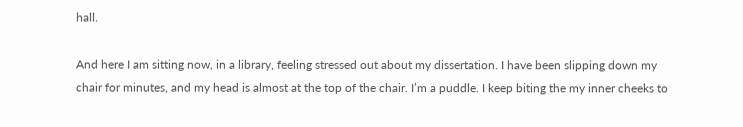hall.

And here I am sitting now, in a library, feeling stressed out about my dissertation. I have been slipping down my chair for minutes, and my head is almost at the top of the chair. I’m a puddle. I keep biting the my inner cheeks to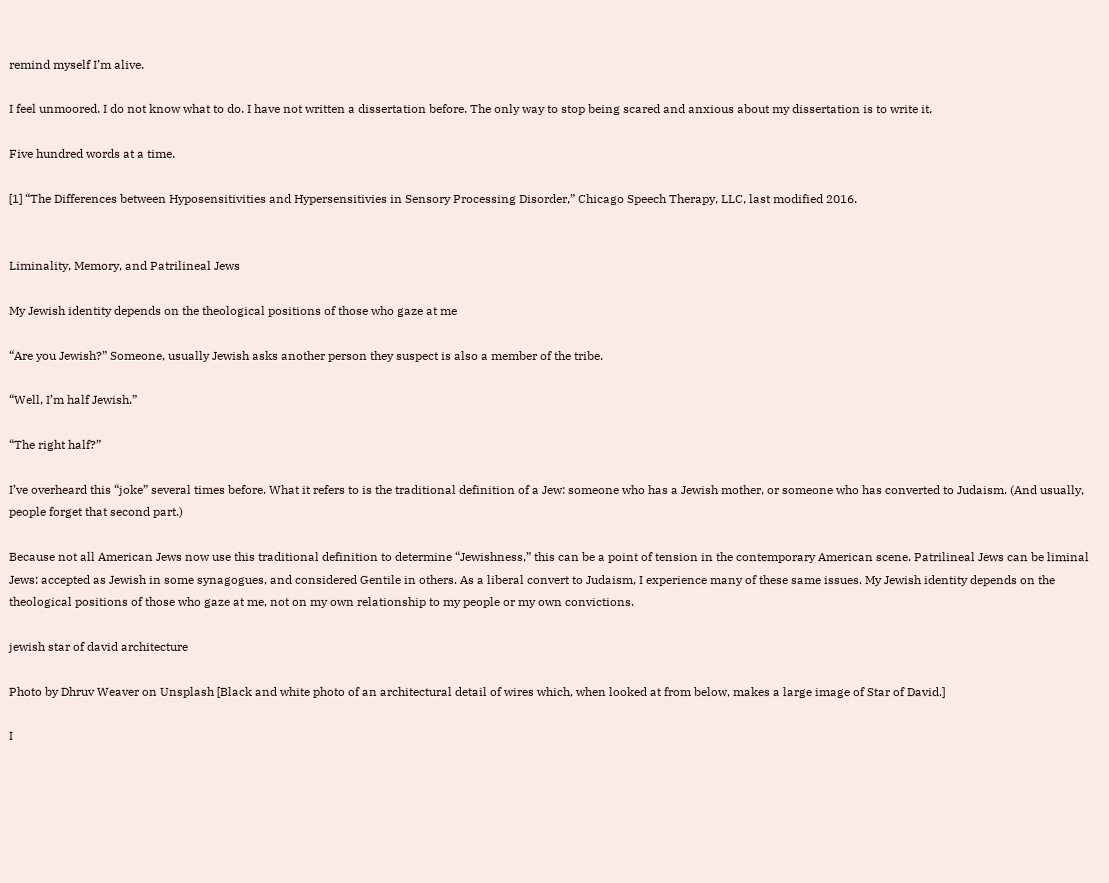remind myself I’m alive.

I feel unmoored. I do not know what to do. I have not written a dissertation before. The only way to stop being scared and anxious about my dissertation is to write it.

Five hundred words at a time.

[1] “The Differences between Hyposensitivities and Hypersensitivies in Sensory Processing Disorder,” Chicago Speech Therapy, LLC, last modified 2016.


Liminality, Memory, and Patrilineal Jews

My Jewish identity depends on the theological positions of those who gaze at me

“Are you Jewish?” Someone, usually Jewish asks another person they suspect is also a member of the tribe.

“Well, I’m half Jewish.”

“The right half?”

I’ve overheard this “joke” several times before. What it refers to is the traditional definition of a Jew: someone who has a Jewish mother, or someone who has converted to Judaism. (And usually, people forget that second part.)

Because not all American Jews now use this traditional definition to determine “Jewishness,” this can be a point of tension in the contemporary American scene. Patrilineal Jews can be liminal Jews: accepted as Jewish in some synagogues, and considered Gentile in others. As a liberal convert to Judaism, I experience many of these same issues. My Jewish identity depends on the theological positions of those who gaze at me, not on my own relationship to my people or my own convictions.

jewish star of david architecture

Photo by Dhruv Weaver on Unsplash [Black and white photo of an architectural detail of wires which, when looked at from below, makes a large image of Star of David.]

I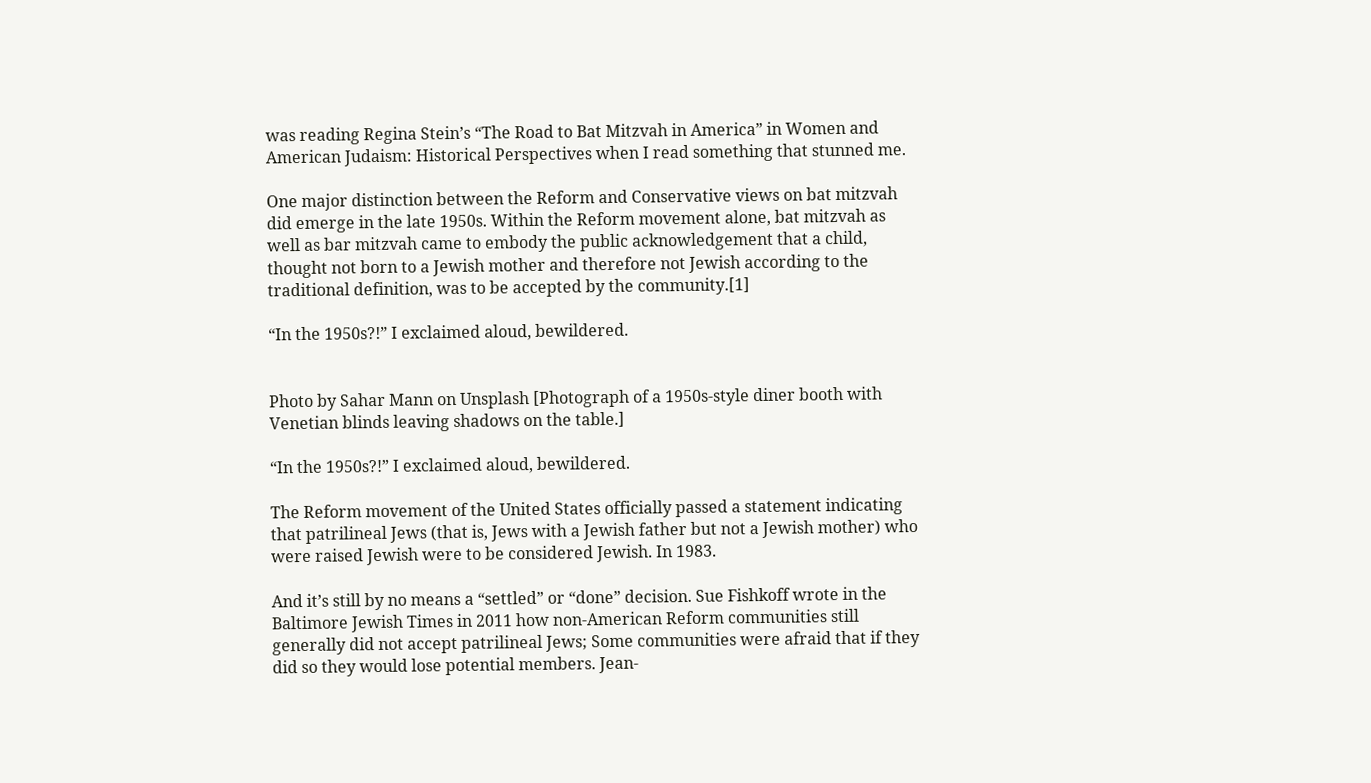was reading Regina Stein’s “The Road to Bat Mitzvah in America” in Women and American Judaism: Historical Perspectives when I read something that stunned me.

One major distinction between the Reform and Conservative views on bat mitzvah did emerge in the late 1950s. Within the Reform movement alone, bat mitzvah as well as bar mitzvah came to embody the public acknowledgement that a child, thought not born to a Jewish mother and therefore not Jewish according to the traditional definition, was to be accepted by the community.[1]

“In the 1950s?!” I exclaimed aloud, bewildered.


Photo by Sahar Mann on Unsplash [Photograph of a 1950s-style diner booth with Venetian blinds leaving shadows on the table.]

“In the 1950s?!” I exclaimed aloud, bewildered.

The Reform movement of the United States officially passed a statement indicating that patrilineal Jews (that is, Jews with a Jewish father but not a Jewish mother) who were raised Jewish were to be considered Jewish. In 1983.

And it’s still by no means a “settled” or “done” decision. Sue Fishkoff wrote in the Baltimore Jewish Times in 2011 how non-American Reform communities still generally did not accept patrilineal Jews; Some communities were afraid that if they did so they would lose potential members. Jean-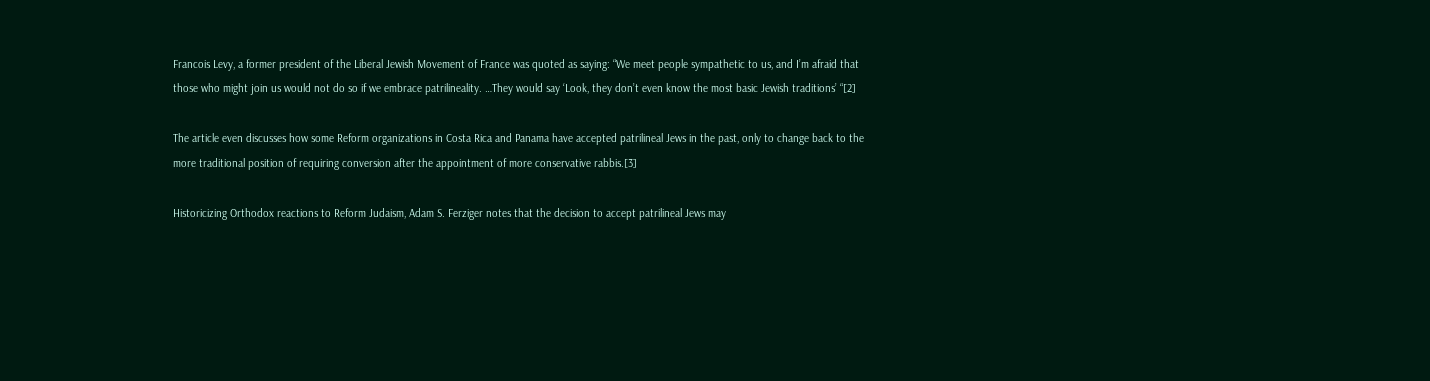Francois Levy, a former president of the Liberal Jewish Movement of France was quoted as saying: “We meet people sympathetic to us, and I’m afraid that those who might join us would not do so if we embrace patrilineality. …They would say ‘Look, they don’t even know the most basic Jewish traditions’ “[2]

The article even discusses how some Reform organizations in Costa Rica and Panama have accepted patrilineal Jews in the past, only to change back to the more traditional position of requiring conversion after the appointment of more conservative rabbis.[3]

Historicizing Orthodox reactions to Reform Judaism, Adam S. Ferziger notes that the decision to accept patrilineal Jews may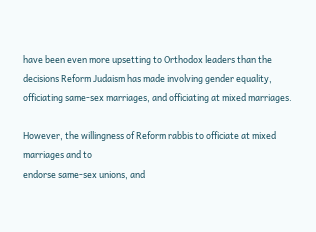have been even more upsetting to Orthodox leaders than the decisions Reform Judaism has made involving gender equality, officiating same-sex marriages, and officiating at mixed marriages.

However, the willingness of Reform rabbis to officiate at mixed marriages and to
endorse same-sex unions, and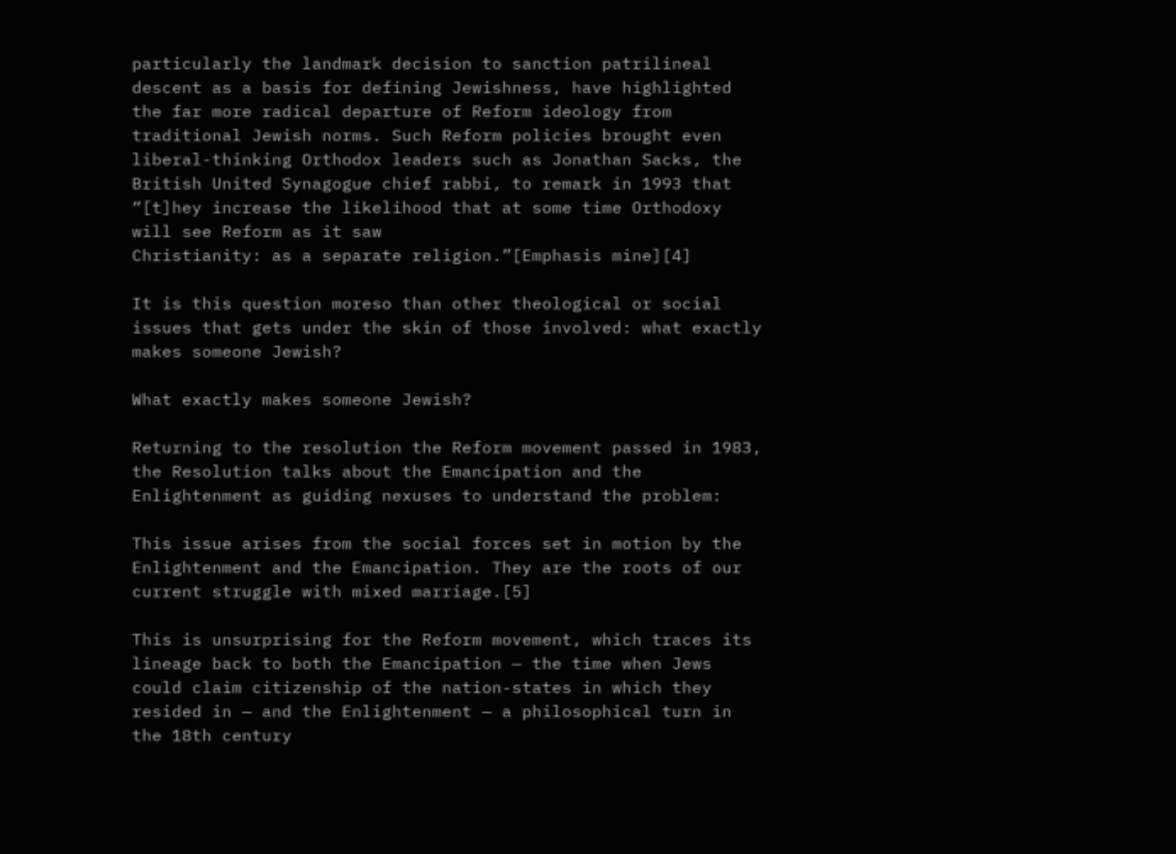particularly the landmark decision to sanction patrilineal descent as a basis for defining Jewishness, have highlighted the far more radical departure of Reform ideology from traditional Jewish norms. Such Reform policies brought even liberal-thinking Orthodox leaders such as Jonathan Sacks, the British United Synagogue chief rabbi, to remark in 1993 that “[t]hey increase the likelihood that at some time Orthodoxy will see Reform as it saw
Christianity: as a separate religion.”[Emphasis mine][4]

It is this question moreso than other theological or social issues that gets under the skin of those involved: what exactly makes someone Jewish?

What exactly makes someone Jewish?

Returning to the resolution the Reform movement passed in 1983, the Resolution talks about the Emancipation and the Enlightenment as guiding nexuses to understand the problem:

This issue arises from the social forces set in motion by the Enlightenment and the Emancipation. They are the roots of our current struggle with mixed marriage.[5]

This is unsurprising for the Reform movement, which traces its lineage back to both the Emancipation — the time when Jews could claim citizenship of the nation-states in which they resided in — and the Enlightenment — a philosophical turn in the 18th century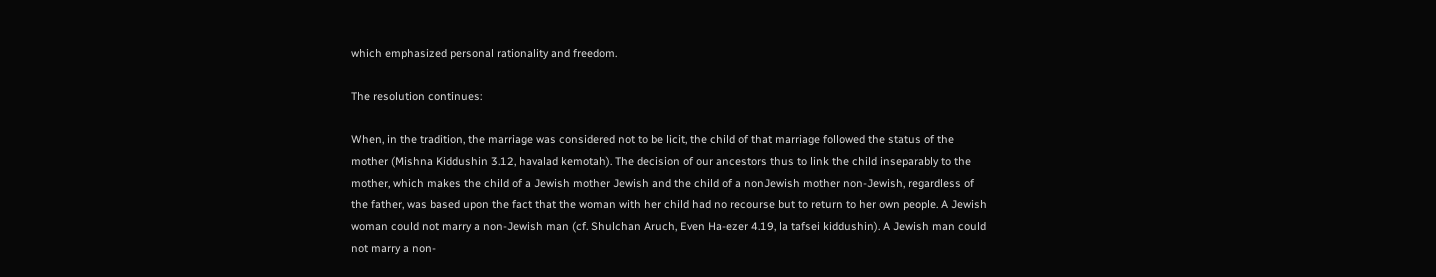which emphasized personal rationality and freedom.

The resolution continues:

When, in the tradition, the marriage was considered not to be licit, the child of that marriage followed the status of the mother (Mishna Kiddushin 3.12, havalad kemotah). The decision of our ancestors thus to link the child inseparably to the mother, which makes the child of a Jewish mother Jewish and the child of a nonJewish mother non-Jewish, regardless of the father, was based upon the fact that the woman with her child had no recourse but to return to her own people. A Jewish woman could not marry a non-Jewish man (cf. Shulchan Aruch, Even Ha-ezer 4.19, la tafsei kiddushin). A Jewish man could not marry a non-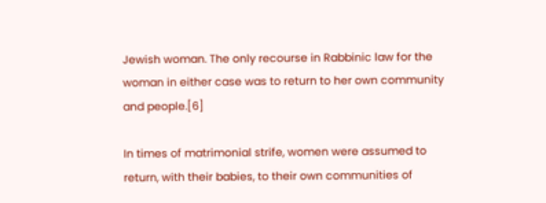Jewish woman. The only recourse in Rabbinic law for the woman in either case was to return to her own community and people.[6]

In times of matrimonial strife, women were assumed to return, with their babies, to their own communities of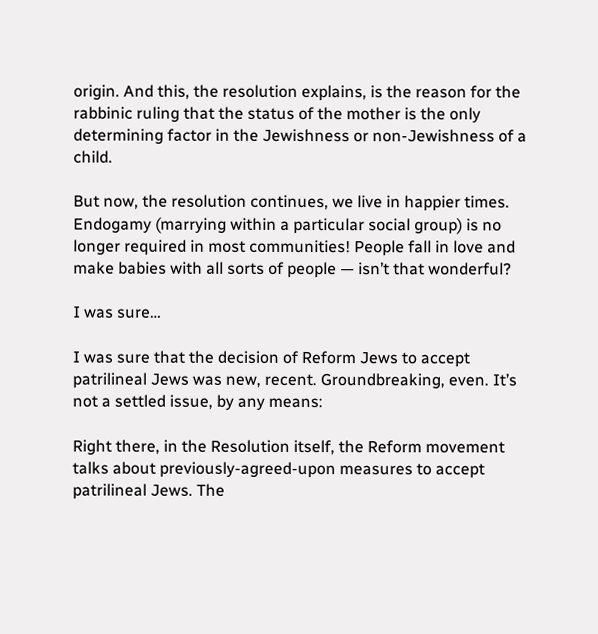origin. And this, the resolution explains, is the reason for the rabbinic ruling that the status of the mother is the only determining factor in the Jewishness or non-Jewishness of a child.

But now, the resolution continues, we live in happier times. Endogamy (marrying within a particular social group) is no longer required in most communities! People fall in love and make babies with all sorts of people — isn’t that wonderful?

I was sure…

I was sure that the decision of Reform Jews to accept patrilineal Jews was new, recent. Groundbreaking, even. It’s not a settled issue, by any means:

Right there, in the Resolution itself, the Reform movement talks about previously-agreed-upon measures to accept patrilineal Jews. The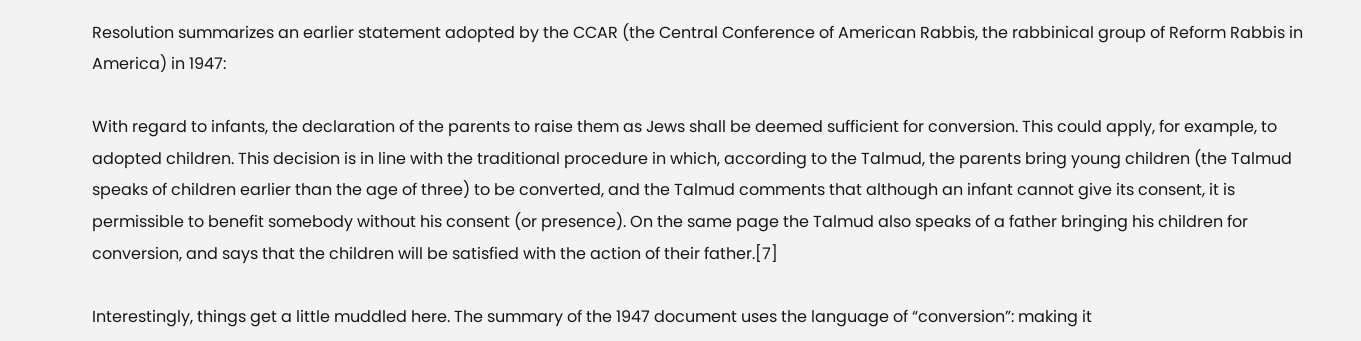Resolution summarizes an earlier statement adopted by the CCAR (the Central Conference of American Rabbis, the rabbinical group of Reform Rabbis in America) in 1947:

With regard to infants, the declaration of the parents to raise them as Jews shall be deemed sufficient for conversion. This could apply, for example, to adopted children. This decision is in line with the traditional procedure in which, according to the Talmud, the parents bring young children (the Talmud speaks of children earlier than the age of three) to be converted, and the Talmud comments that although an infant cannot give its consent, it is permissible to benefit somebody without his consent (or presence). On the same page the Talmud also speaks of a father bringing his children for conversion, and says that the children will be satisfied with the action of their father.[7]

Interestingly, things get a little muddled here. The summary of the 1947 document uses the language of “conversion”: making it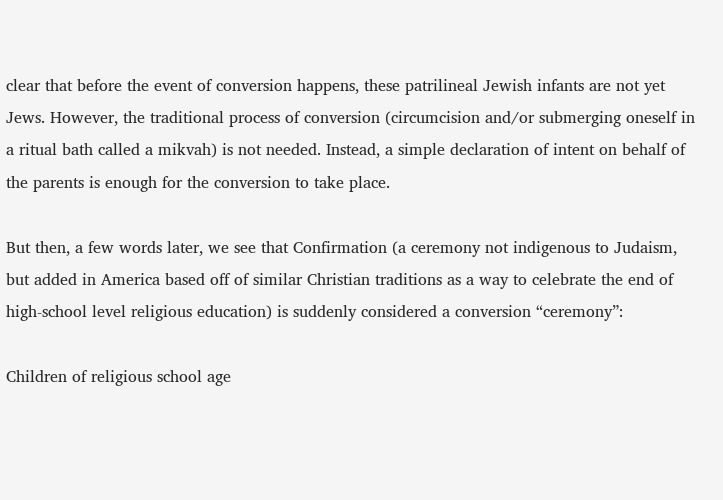clear that before the event of conversion happens, these patrilineal Jewish infants are not yet Jews. However, the traditional process of conversion (circumcision and/or submerging oneself in a ritual bath called a mikvah) is not needed. Instead, a simple declaration of intent on behalf of the parents is enough for the conversion to take place.

But then, a few words later, we see that Confirmation (a ceremony not indigenous to Judaism, but added in America based off of similar Christian traditions as a way to celebrate the end of high-school level religious education) is suddenly considered a conversion “ceremony”:

Children of religious school age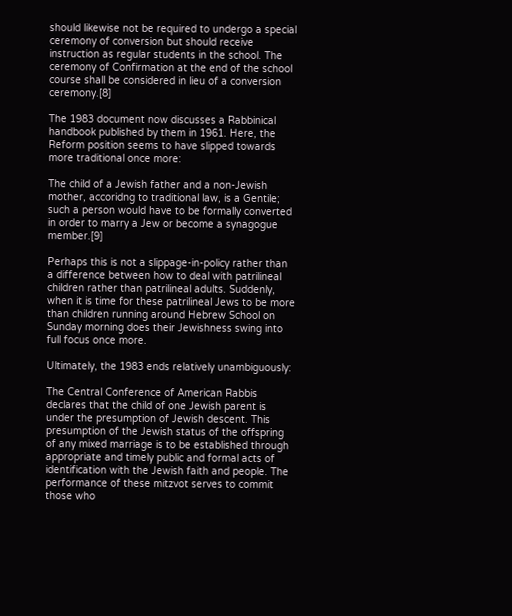should likewise not be required to undergo a special ceremony of conversion but should receive instruction as regular students in the school. The ceremony of Confirmation at the end of the school course shall be considered in lieu of a conversion ceremony.[8]

The 1983 document now discusses a Rabbinical handbook published by them in 1961. Here, the Reform position seems to have slipped towards more traditional once more:

The child of a Jewish father and a non-Jewish mother, accoridng to traditional law, is a Gentile; such a person would have to be formally converted in order to marry a Jew or become a synagogue member.[9]

Perhaps this is not a slippage-in-policy rather than a difference between how to deal with patrilineal children rather than patrilineal adults. Suddenly, when it is time for these patrilineal Jews to be more than children running around Hebrew School on Sunday morning does their Jewishness swing into full focus once more.

Ultimately, the 1983 ends relatively unambiguously:

The Central Conference of American Rabbis declares that the child of one Jewish parent is under the presumption of Jewish descent. This presumption of the Jewish status of the offspring of any mixed marriage is to be established through appropriate and timely public and formal acts of identification with the Jewish faith and people. The performance of these mitzvot serves to commit those who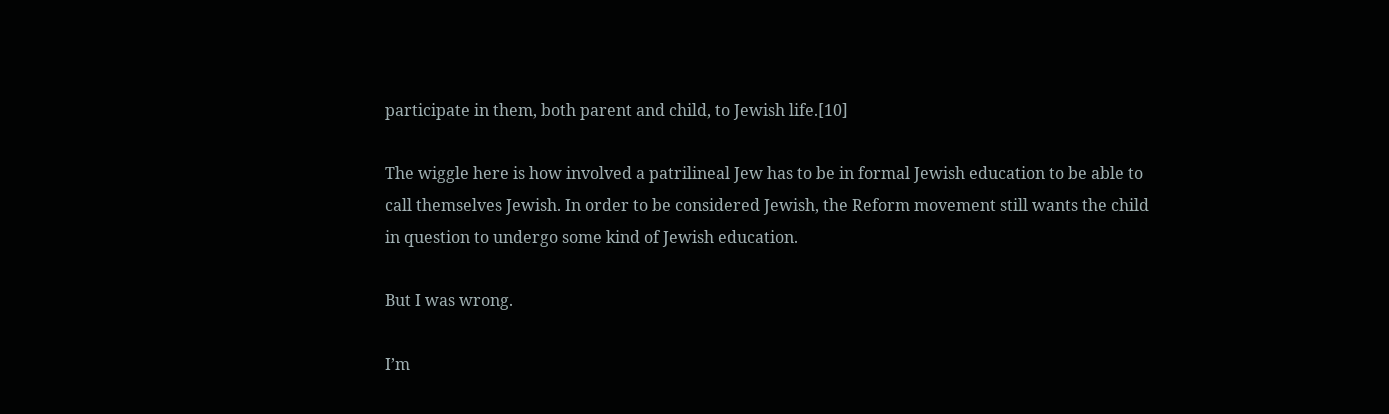participate in them, both parent and child, to Jewish life.[10]

The wiggle here is how involved a patrilineal Jew has to be in formal Jewish education to be able to call themselves Jewish. In order to be considered Jewish, the Reform movement still wants the child in question to undergo some kind of Jewish education.

But I was wrong.

I’m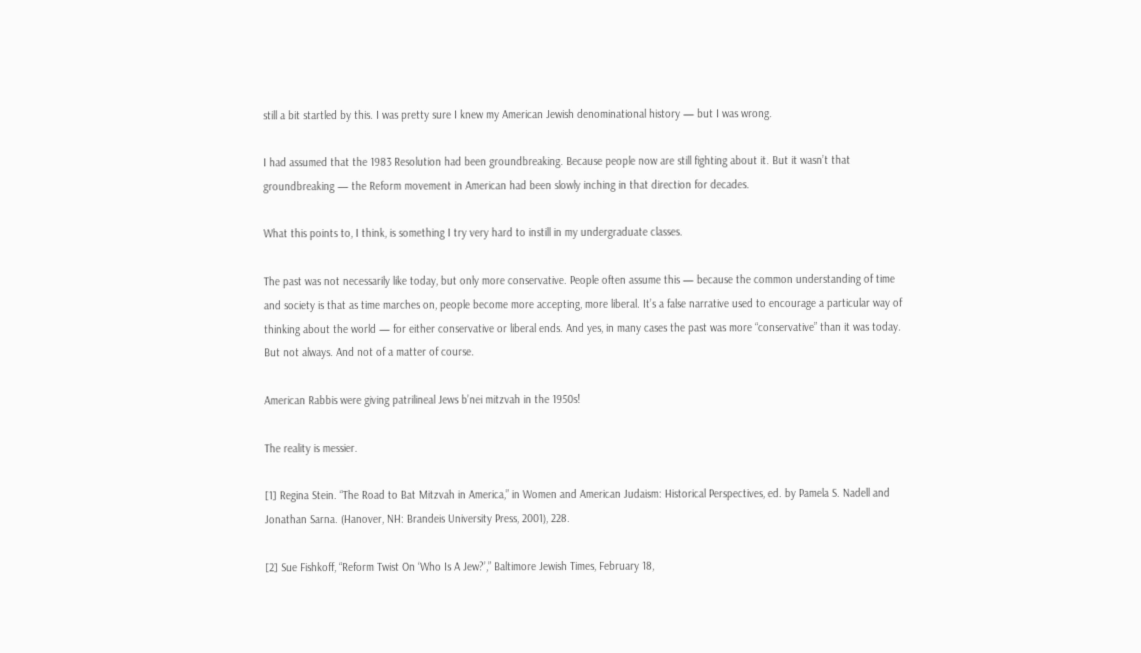still a bit startled by this. I was pretty sure I knew my American Jewish denominational history — but I was wrong.

I had assumed that the 1983 Resolution had been groundbreaking. Because people now are still fighting about it. But it wasn’t that groundbreaking — the Reform movement in American had been slowly inching in that direction for decades.

What this points to, I think, is something I try very hard to instill in my undergraduate classes.

The past was not necessarily like today, but only more conservative. People often assume this — because the common understanding of time and society is that as time marches on, people become more accepting, more liberal. It’s a false narrative used to encourage a particular way of thinking about the world — for either conservative or liberal ends. And yes, in many cases the past was more “conservative” than it was today. But not always. And not of a matter of course.

American Rabbis were giving patrilineal Jews b’nei mitzvah in the 1950s!

The reality is messier.

[1] Regina Stein. “The Road to Bat Mitzvah in America,” in Women and American Judaism: Historical Perspectives, ed. by Pamela S. Nadell and Jonathan Sarna. (Hanover, NH: Brandeis University Press, 2001), 228.

[2] Sue Fishkoff, “Reform Twist On ‘Who Is A Jew?’,” Baltimore Jewish Times, February 18,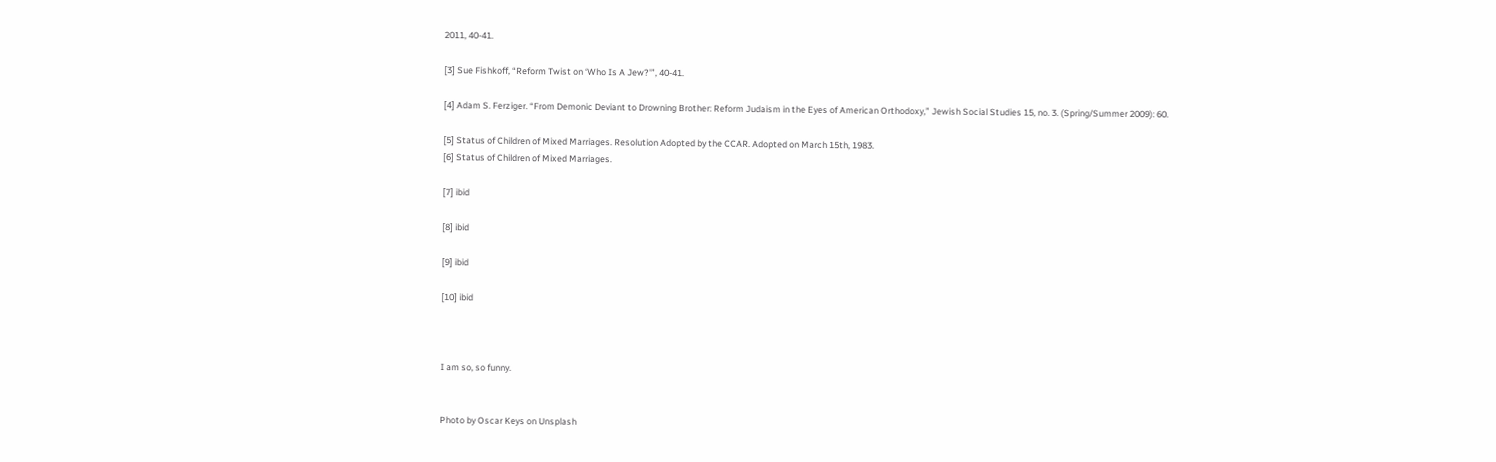2011, 40-41.

[3] Sue Fishkoff, “Reform Twist on ‘Who Is A Jew?'”, 40-41.

[4] Adam S. Ferziger. “From Demonic Deviant to Drowning Brother: Reform Judaism in the Eyes of American Orthodoxy,” Jewish Social Studies 15, no. 3. (Spring/Summer 2009): 60.

[5] Status of Children of Mixed Marriages. Resolution Adopted by the CCAR. Adopted on March 15th, 1983.
[6] Status of Children of Mixed Marriages.

[7] ibid

[8] ibid

[9] ibid

[10] ibid



I am so, so funny.


Photo by Oscar Keys on Unsplash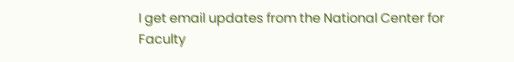I get email updates from the National Center for Faculty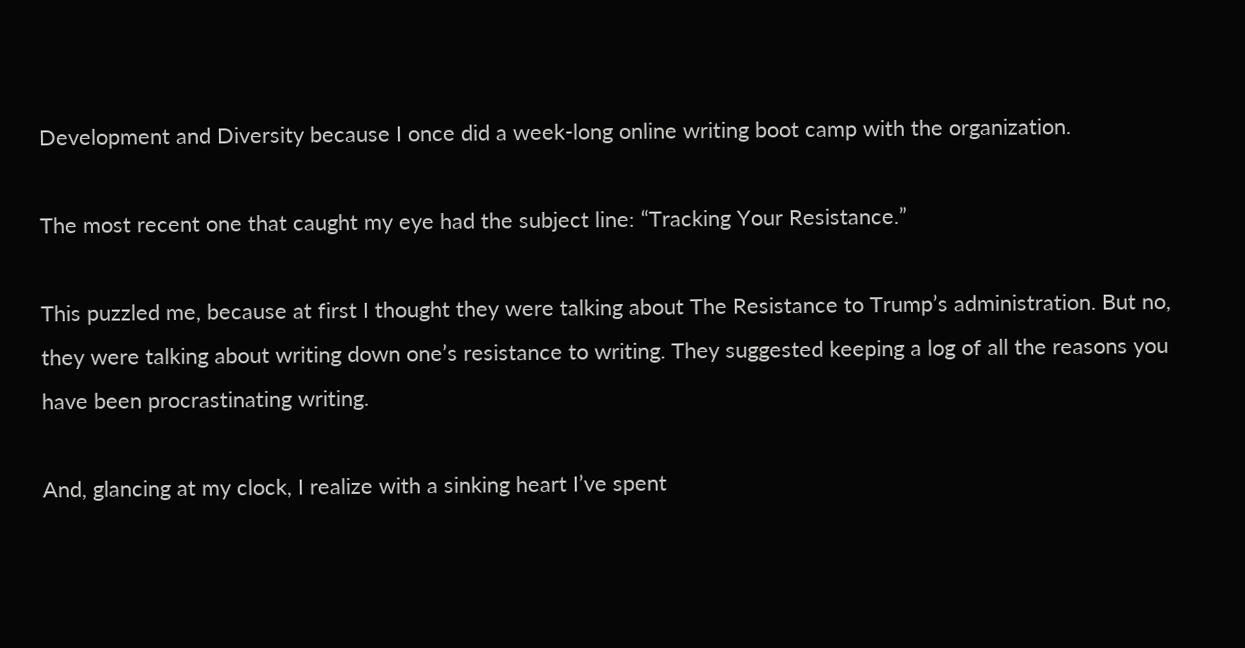Development and Diversity because I once did a week-long online writing boot camp with the organization.

The most recent one that caught my eye had the subject line: “Tracking Your Resistance.”

This puzzled me, because at first I thought they were talking about The Resistance to Trump’s administration. But no, they were talking about writing down one’s resistance to writing. They suggested keeping a log of all the reasons you have been procrastinating writing.

And, glancing at my clock, I realize with a sinking heart I’ve spent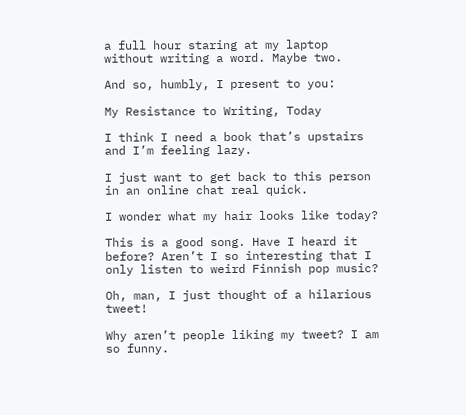a full hour staring at my laptop without writing a word. Maybe two.

And so, humbly, I present to you:

My Resistance to Writing, Today

I think I need a book that’s upstairs and I’m feeling lazy.

I just want to get back to this person in an online chat real quick.

I wonder what my hair looks like today?

This is a good song. Have I heard it before? Aren’t I so interesting that I only listen to weird Finnish pop music?

Oh, man, I just thought of a hilarious tweet!

Why aren’t people liking my tweet? I am so funny.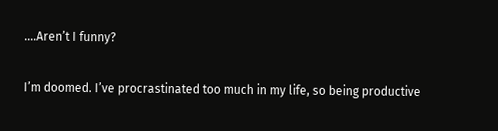….Aren’t I funny?

I’m doomed. I’ve procrastinated too much in my life, so being productive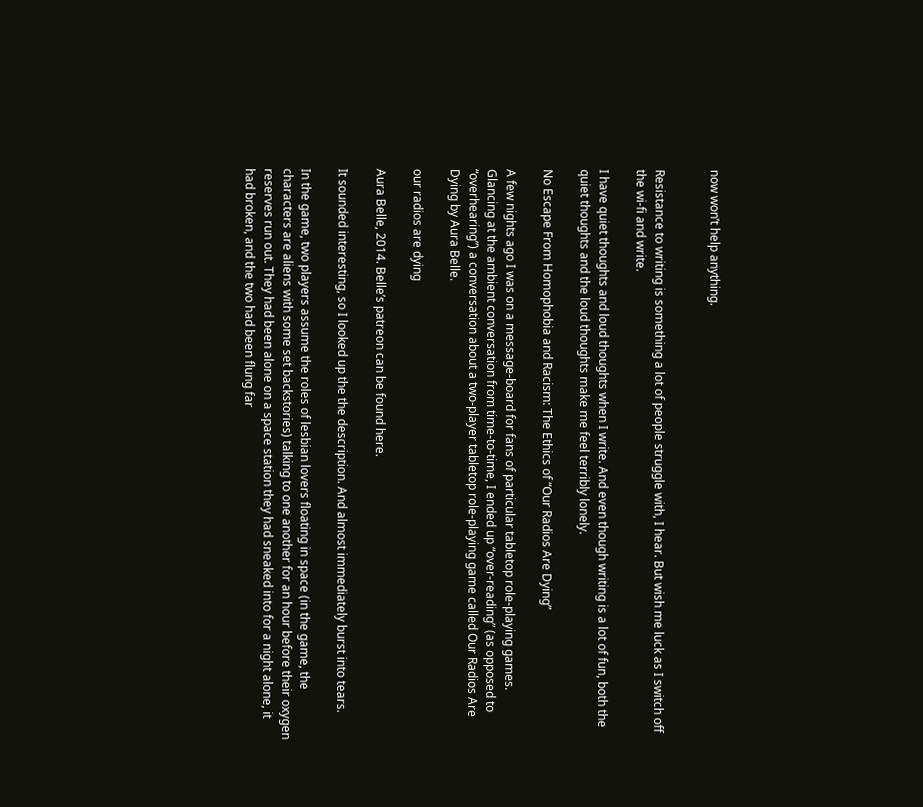now won’t help anything.


Resistance to writing is something a lot of people struggle with, I hear. But wish me luck as I switch off the wi-fi and write.

I have quiet thoughts and loud thoughts when I write. And even though writing is a lot of fun, both the quiet thoughts and the loud thoughts make me feel terribly lonely.

No Escape From Homophobia and Racism: The Ethics of “Our Radios Are Dying”

A few nights ago I was on a message-board for fans of particular tabletop role-playing games. Glancing at the ambient conversation from time-to-time, I ended up “over-reading” (as opposed to “overhearing”) a conversation about a two-player tabletop role-playing game called Our Radios Are Dying by Aura Belle.

our radios are dying

Aura Belle, 2014. Belle’s patreon can be found here.

It sounded interesting, so I looked up the the description. And almost immediately burst into tears.

In the game, two players assume the roles of lesbian lovers floating in space (in the game, the characters are aliens with some set backstories) talking to one another for an hour before their oxygen reserves run out. They had been alone on a space station they had sneaked into for a night alone, it had broken, and the two had been flung far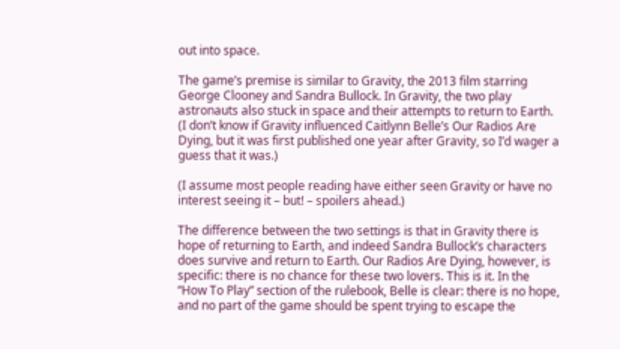out into space.

The game’s premise is similar to Gravity, the 2013 film starring George Clooney and Sandra Bullock. In Gravity, the two play astronauts also stuck in space and their attempts to return to Earth. (I don’t know if Gravity influenced Caitlynn Belle’s Our Radios Are Dying, but it was first published one year after Gravity, so I’d wager a guess that it was.)

(I assume most people reading have either seen Gravity or have no interest seeing it – but! – spoilers ahead.)

The difference between the two settings is that in Gravity there is hope of returning to Earth, and indeed Sandra Bullock’s characters does survive and return to Earth. Our Radios Are Dying, however, is specific: there is no chance for these two lovers. This is it. In the “How To Play” section of the rulebook, Belle is clear: there is no hope, and no part of the game should be spent trying to escape the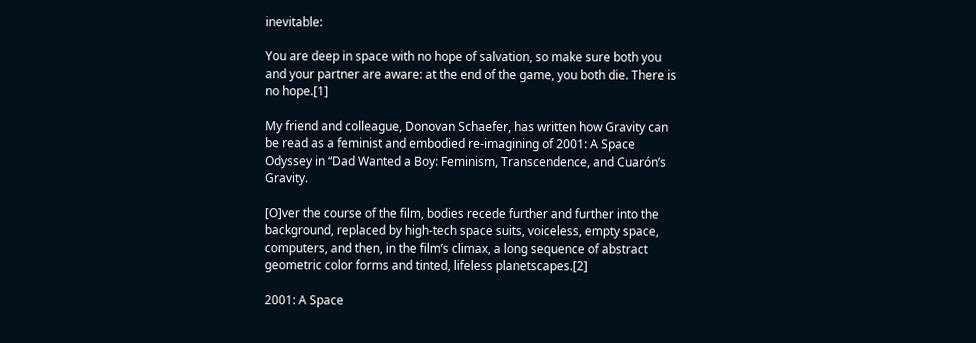inevitable:

You are deep in space with no hope of salvation, so make sure both you and your partner are aware: at the end of the game, you both die. There is no hope.[1]

My friend and colleague, Donovan Schaefer, has written how Gravity can be read as a feminist and embodied re-imagining of 2001: A Space Odyssey in “Dad Wanted a Boy: Feminism, Transcendence, and Cuarón’s Gravity.

[O]ver the course of the film, bodies recede further and further into the background, replaced by high-tech space suits, voiceless, empty space, computers, and then, in the film’s climax, a long sequence of abstract geometric color forms and tinted, lifeless planetscapes.[2]

2001: A Space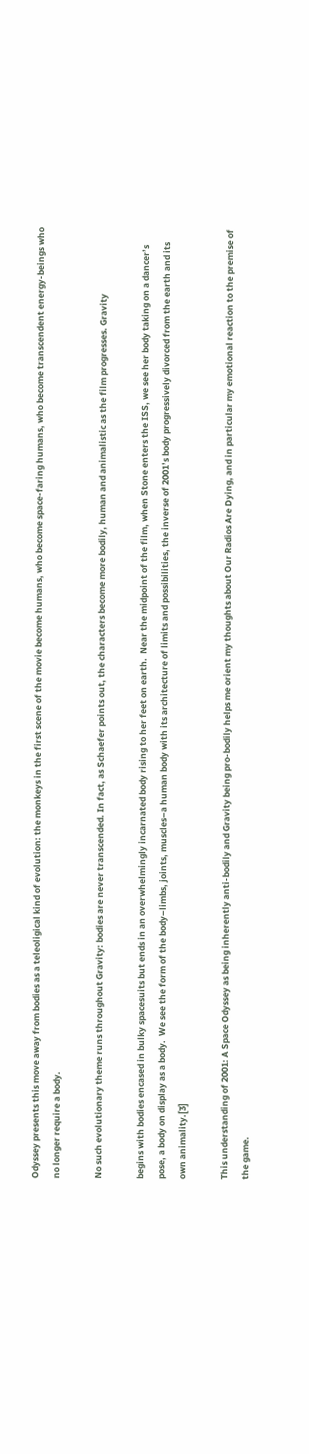Odyssey presents this move away from bodies as a teleoligical kind of evolution: the monkeys in the first scene of the movie become humans, who become space-faring humans, who become transcendent energy-beings who no longer require a body.

No such evolutionary theme runs throughout Gravity: bodies are never transcended. In fact, as Schaefer points out, the characters become more bodily, human and animalistic as the film progresses. Gravity

begins with bodies encased in bulky spacesuits but ends in an overwhelmingly incarnated body rising to her feet on earth.  Near the midpoint of the film, when Stone enters the ISS, we see her body taking on a dancer’s pose, a body on display as a body.  We see the form of the body–limbs, joints, muscles–a human body with its architecture of limits and possibilities, the inverse of 2001’s body progressively divorced from the earth and its own animality.[3]

This understanding of 2001: A Space Odyssey as being inherently anti-bodily and Gravity being pro-bodily helps me orient my thoughts about Our Radios Are Dying, and in particular my emotional reaction to the premise of the game.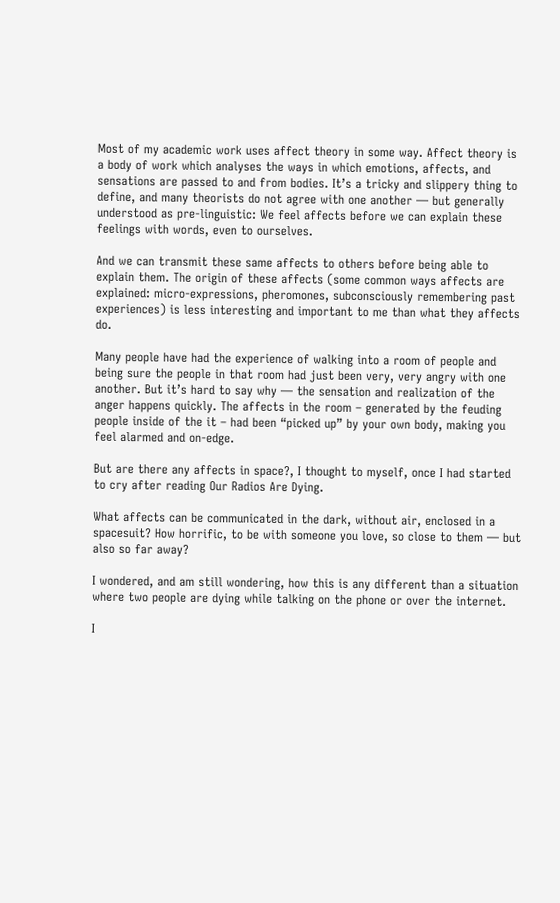Most of my academic work uses affect theory in some way. Affect theory is a body of work which analyses the ways in which emotions, affects, and sensations are passed to and from bodies. It’s a tricky and slippery thing to define, and many theorists do not agree with one another — but generally understood as pre-linguistic: We feel affects before we can explain these feelings with words, even to ourselves.

And we can transmit these same affects to others before being able to explain them. The origin of these affects (some common ways affects are explained: micro-expressions, pheromones, subconsciously remembering past experiences) is less interesting and important to me than what they affects do.

Many people have had the experience of walking into a room of people and being sure the people in that room had just been very, very angry with one another. But it’s hard to say why — the sensation and realization of the anger happens quickly. The affects in the room – generated by the feuding people inside of the it – had been “picked up” by your own body, making you feel alarmed and on-edge.

But are there any affects in space?, I thought to myself, once I had started to cry after reading Our Radios Are Dying.

What affects can be communicated in the dark, without air, enclosed in a spacesuit? How horrific, to be with someone you love, so close to them — but also so far away?

I wondered, and am still wondering, how this is any different than a situation where two people are dying while talking on the phone or over the internet.

I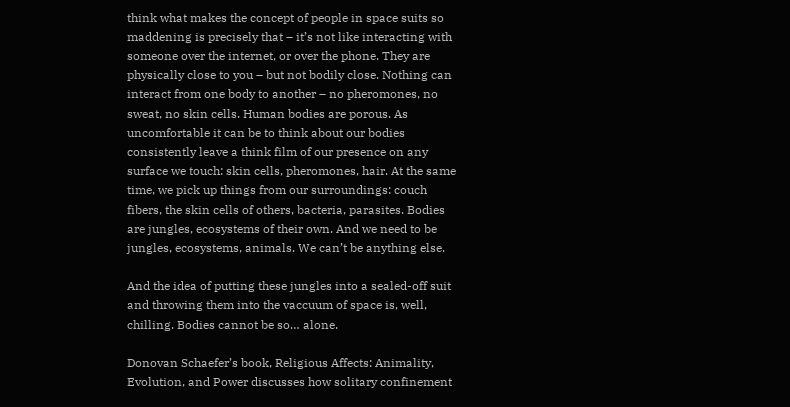think what makes the concept of people in space suits so maddening is precisely that – it’s not like interacting with someone over the internet, or over the phone. They are physically close to you – but not bodily close. Nothing can interact from one body to another – no pheromones, no sweat, no skin cells. Human bodies are porous. As uncomfortable it can be to think about our bodies consistently leave a think film of our presence on any surface we touch: skin cells, pheromones, hair. At the same time, we pick up things from our surroundings: couch fibers, the skin cells of others, bacteria, parasites. Bodies are jungles, ecosystems of their own. And we need to be jungles, ecosystems, animals. We can’t be anything else.

And the idea of putting these jungles into a sealed-off suit and throwing them into the vaccuum of space is, well, chilling. Bodies cannot be so… alone.

Donovan Schaefer’s book, Religious Affects: Animality, Evolution, and Power discusses how solitary confinement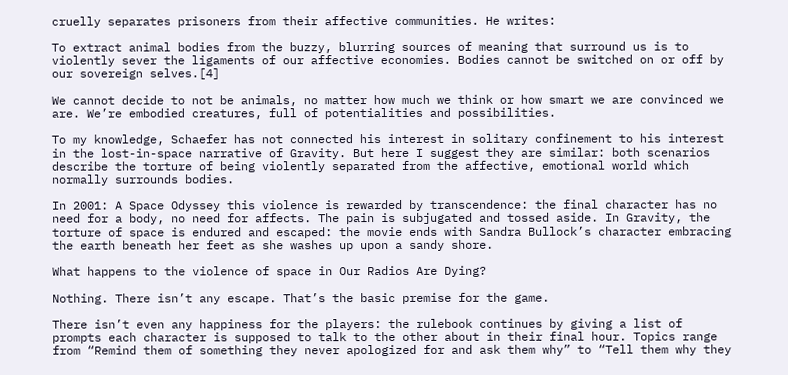cruelly separates prisoners from their affective communities. He writes:

To extract animal bodies from the buzzy, blurring sources of meaning that surround us is to violently sever the ligaments of our affective economies. Bodies cannot be switched on or off by our sovereign selves.[4]

We cannot decide to not be animals, no matter how much we think or how smart we are convinced we are. We’re embodied creatures, full of potentialities and possibilities.

To my knowledge, Schaefer has not connected his interest in solitary confinement to his interest in the lost-in-space narrative of Gravity. But here I suggest they are similar: both scenarios describe the torture of being violently separated from the affective, emotional world which normally surrounds bodies.

In 2001: A Space Odyssey this violence is rewarded by transcendence: the final character has no need for a body, no need for affects. The pain is subjugated and tossed aside. In Gravity, the torture of space is endured and escaped: the movie ends with Sandra Bullock’s character embracing the earth beneath her feet as she washes up upon a sandy shore.

What happens to the violence of space in Our Radios Are Dying?

Nothing. There isn’t any escape. That’s the basic premise for the game.

There isn’t even any happiness for the players: the rulebook continues by giving a list of prompts each character is supposed to talk to the other about in their final hour. Topics range from “Remind them of something they never apologized for and ask them why” to “Tell them why they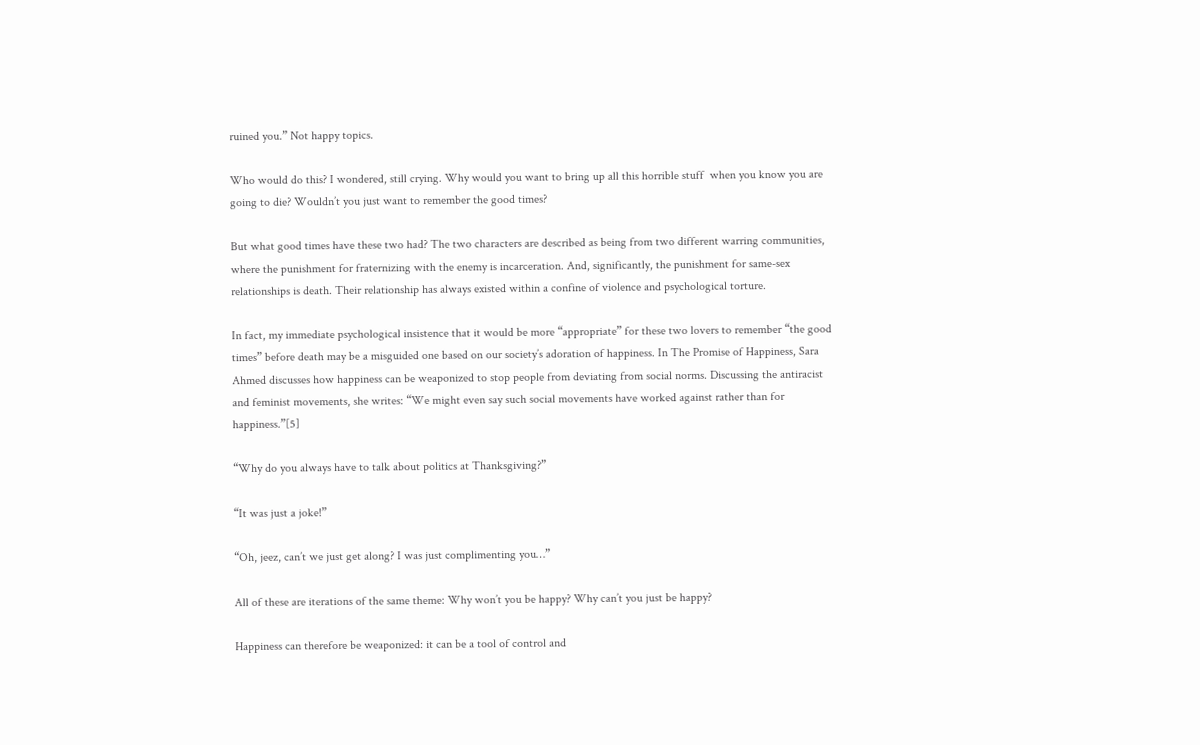ruined you.” Not happy topics.

Who would do this? I wondered, still crying. Why would you want to bring up all this horrible stuff  when you know you are going to die? Wouldn’t you just want to remember the good times?

But what good times have these two had? The two characters are described as being from two different warring communities, where the punishment for fraternizing with the enemy is incarceration. And, significantly, the punishment for same-sex relationships is death. Their relationship has always existed within a confine of violence and psychological torture.

In fact, my immediate psychological insistence that it would be more “appropriate” for these two lovers to remember “the good times” before death may be a misguided one based on our society’s adoration of happiness. In The Promise of Happiness, Sara Ahmed discusses how happiness can be weaponized to stop people from deviating from social norms. Discussing the antiracist and feminist movements, she writes: “We might even say such social movements have worked against rather than for happiness.”[5]

“Why do you always have to talk about politics at Thanksgiving?”

“It was just a joke!”

“Oh, jeez, can’t we just get along? I was just complimenting you…”

All of these are iterations of the same theme: Why won’t you be happy? Why can’t you just be happy?

Happiness can therefore be weaponized: it can be a tool of control and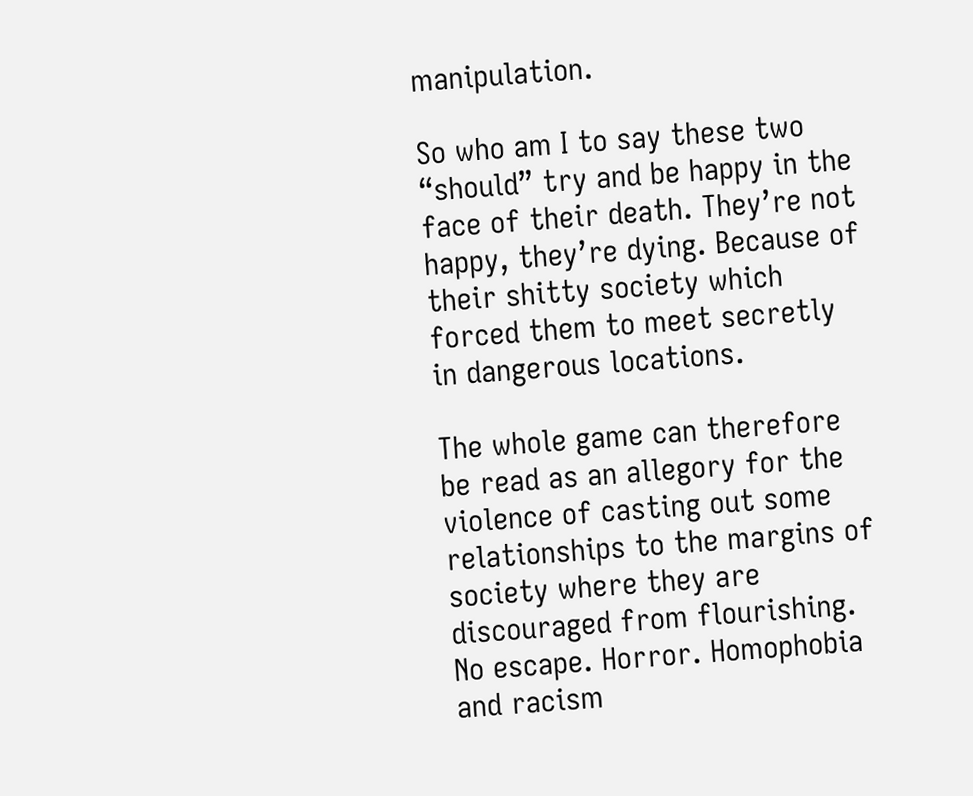manipulation.

So who am I to say these two “should” try and be happy in the face of their death. They’re not happy, they’re dying. Because of their shitty society which forced them to meet secretly in dangerous locations.

The whole game can therefore be read as an allegory for the violence of casting out some relationships to the margins of society where they are discouraged from flourishing. No escape. Horror. Homophobia and racism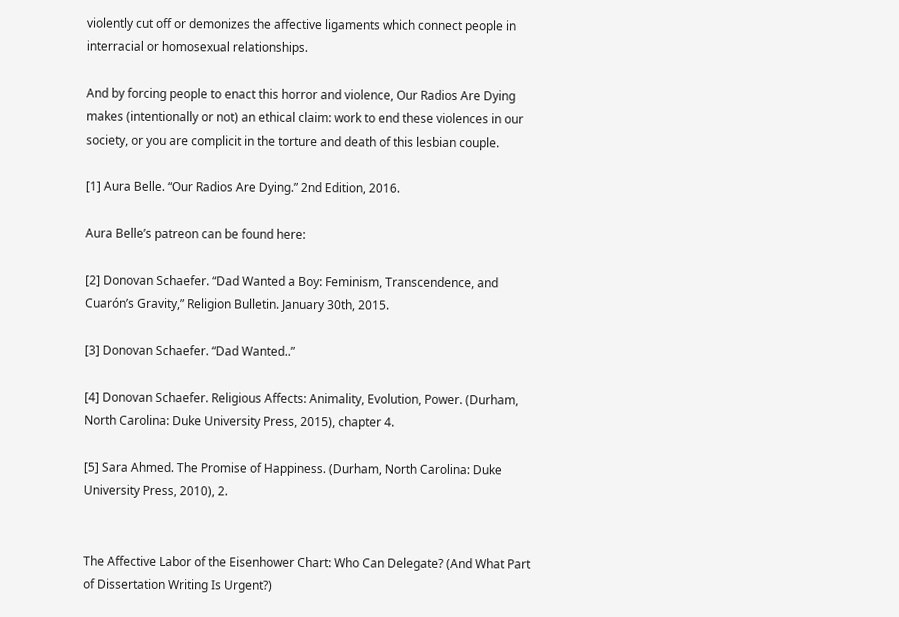violently cut off or demonizes the affective ligaments which connect people in interracial or homosexual relationships.

And by forcing people to enact this horror and violence, Our Radios Are Dying makes (intentionally or not) an ethical claim: work to end these violences in our society, or you are complicit in the torture and death of this lesbian couple.

[1] Aura Belle. “Our Radios Are Dying.” 2nd Edition, 2016.

Aura Belle’s patreon can be found here:

[2] Donovan Schaefer. “Dad Wanted a Boy: Feminism, Transcendence, and Cuarón’s Gravity,” Religion Bulletin. January 30th, 2015.

[3] Donovan Schaefer. “Dad Wanted..”

[4] Donovan Schaefer. Religious Affects: Animality, Evolution, Power. (Durham, North Carolina: Duke University Press, 2015), chapter 4.

[5] Sara Ahmed. The Promise of Happiness. (Durham, North Carolina: Duke University Press, 2010), 2.


The Affective Labor of the Eisenhower Chart: Who Can Delegate? (And What Part of Dissertation Writing Is Urgent?)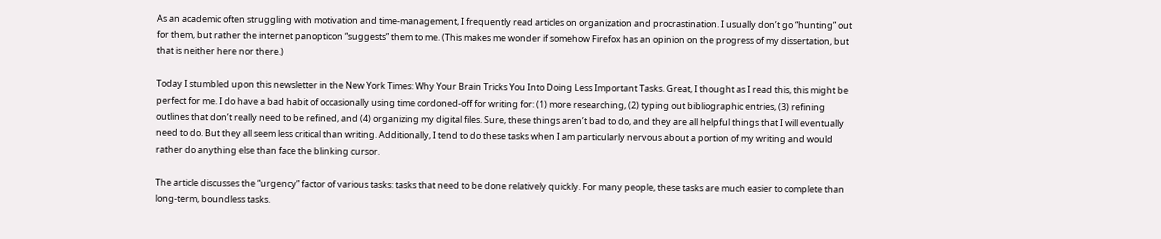As an academic often struggling with motivation and time-management, I frequently read articles on organization and procrastination. I usually don’t go “hunting” out for them, but rather the internet panopticon “suggests” them to me. (This makes me wonder if somehow Firefox has an opinion on the progress of my dissertation, but that is neither here nor there.)

Today I stumbled upon this newsletter in the New York Times: Why Your Brain Tricks You Into Doing Less Important Tasks. Great, I thought as I read this, this might be perfect for me. I do have a bad habit of occasionally using time cordoned-off for writing for: (1) more researching, (2) typing out bibliographic entries, (3) refining outlines that don’t really need to be refined, and (4) organizing my digital files. Sure, these things aren’t bad to do, and they are all helpful things that I will eventually need to do. But they all seem less critical than writing. Additionally, I tend to do these tasks when I am particularly nervous about a portion of my writing and would rather do anything else than face the blinking cursor.

The article discusses the “urgency” factor of various tasks: tasks that need to be done relatively quickly. For many people, these tasks are much easier to complete than long-term, boundless tasks.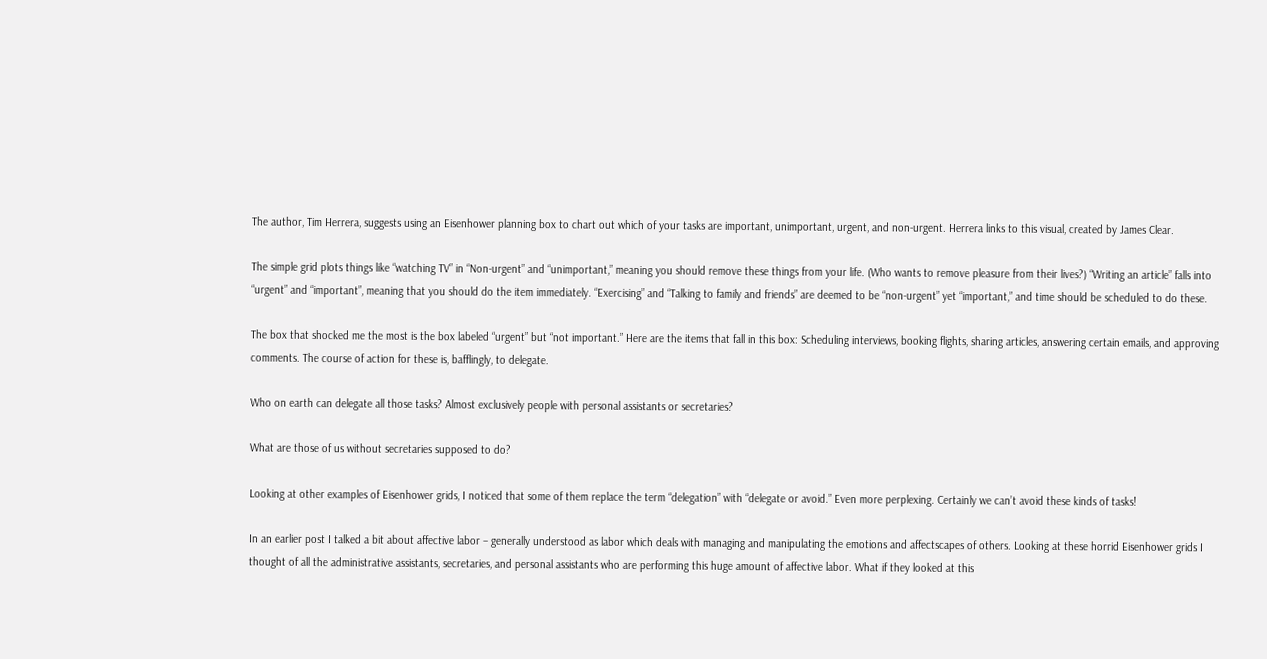The author, Tim Herrera, suggests using an Eisenhower planning box to chart out which of your tasks are important, unimportant, urgent, and non-urgent. Herrera links to this visual, created by James Clear.

The simple grid plots things like “watching TV” in “Non-urgent” and “unimportant,” meaning you should remove these things from your life. (Who wants to remove pleasure from their lives?) “Writing an article” falls into “urgent” and “important”, meaning that you should do the item immediately. “Exercising” and “Talking to family and friends” are deemed to be “non-urgent” yet “important,” and time should be scheduled to do these.

The box that shocked me the most is the box labeled “urgent” but “not important.” Here are the items that fall in this box: Scheduling interviews, booking flights, sharing articles, answering certain emails, and approving comments. The course of action for these is, bafflingly, to delegate.

Who on earth can delegate all those tasks? Almost exclusively people with personal assistants or secretaries?

What are those of us without secretaries supposed to do?

Looking at other examples of Eisenhower grids, I noticed that some of them replace the term “delegation” with “delegate or avoid.” Even more perplexing. Certainly we can’t avoid these kinds of tasks!

In an earlier post I talked a bit about affective labor – generally understood as labor which deals with managing and manipulating the emotions and affectscapes of others. Looking at these horrid Eisenhower grids I thought of all the administrative assistants, secretaries, and personal assistants who are performing this huge amount of affective labor. What if they looked at this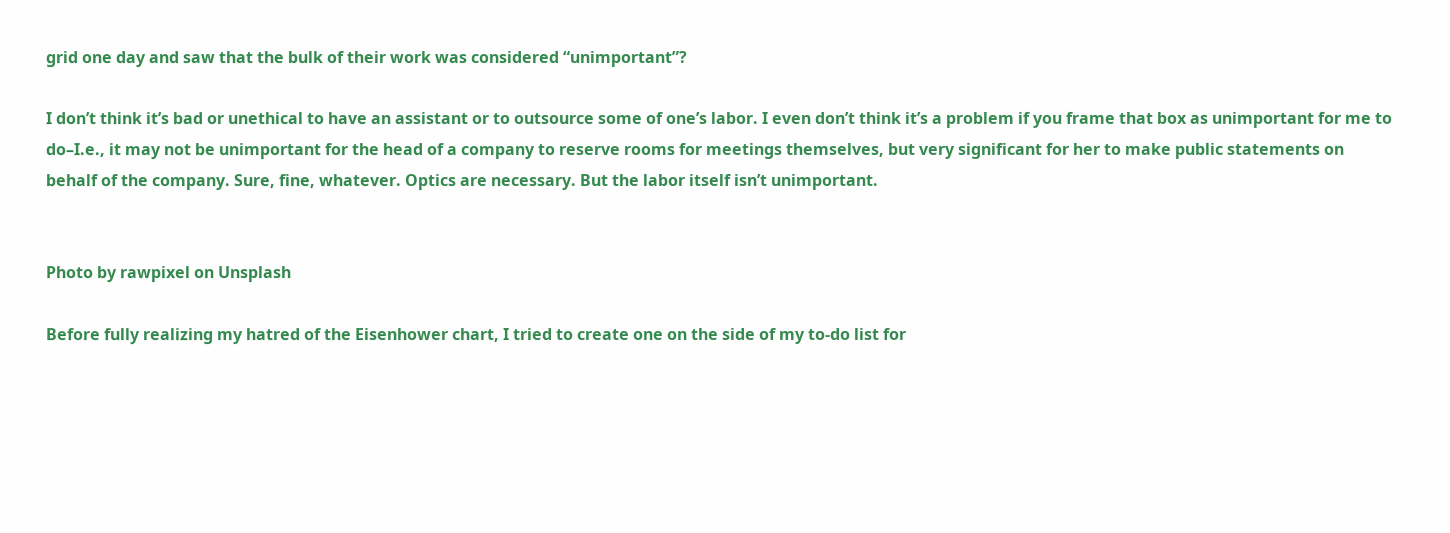grid one day and saw that the bulk of their work was considered “unimportant”?

I don’t think it’s bad or unethical to have an assistant or to outsource some of one’s labor. I even don’t think it’s a problem if you frame that box as unimportant for me to do–I.e., it may not be unimportant for the head of a company to reserve rooms for meetings themselves, but very significant for her to make public statements on behalf of the company. Sure, fine, whatever. Optics are necessary. But the labor itself isn’t unimportant.


Photo by rawpixel on Unsplash

Before fully realizing my hatred of the Eisenhower chart, I tried to create one on the side of my to-do list for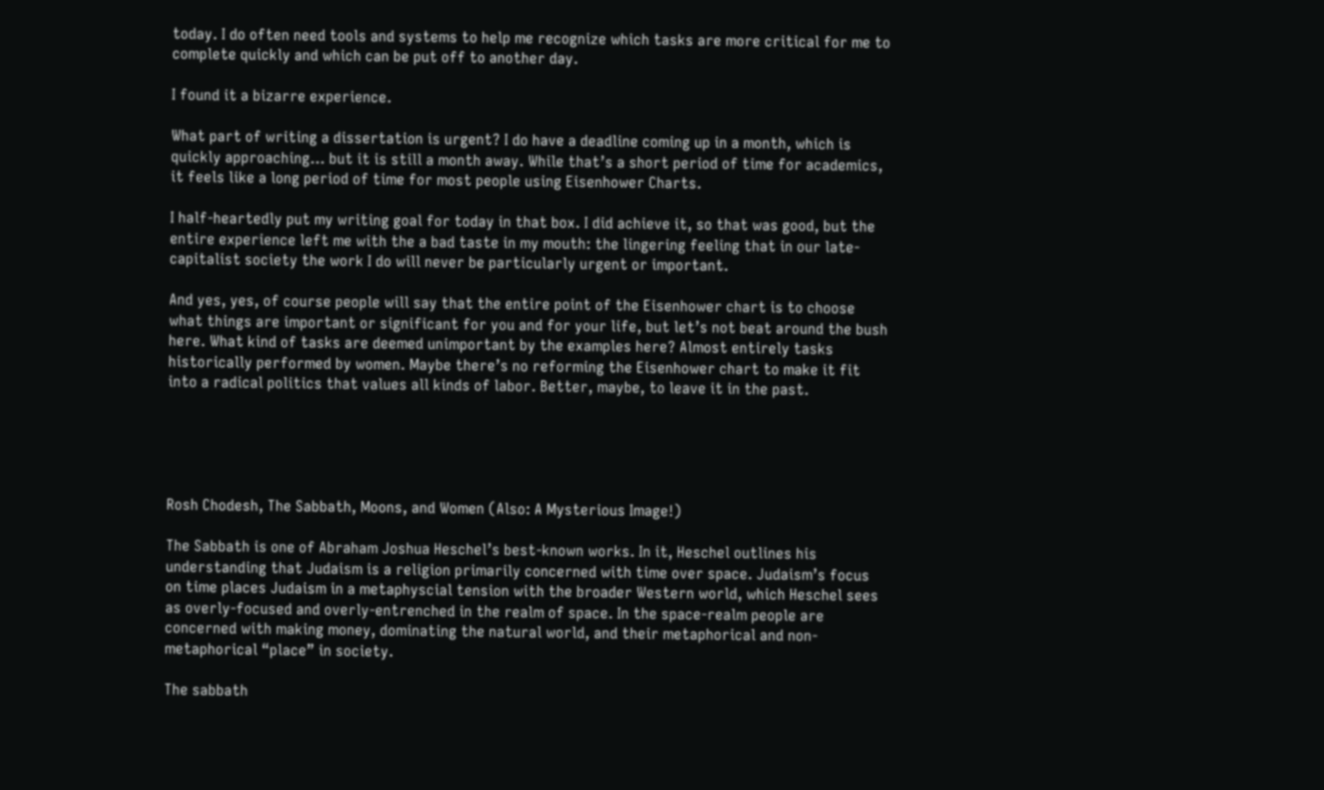today. I do often need tools and systems to help me recognize which tasks are more critical for me to complete quickly and which can be put off to another day.

I found it a bizarre experience.

What part of writing a dissertation is urgent? I do have a deadline coming up in a month, which is quickly approaching… but it is still a month away. While that’s a short period of time for academics, it feels like a long period of time for most people using Eisenhower Charts.

I half-heartedly put my writing goal for today in that box. I did achieve it, so that was good, but the entire experience left me with the a bad taste in my mouth: the lingering feeling that in our late-capitalist society the work I do will never be particularly urgent or important.

And yes, yes, of course people will say that the entire point of the Eisenhower chart is to choose what things are important or significant for you and for your life, but let’s not beat around the bush here. What kind of tasks are deemed unimportant by the examples here? Almost entirely tasks historically performed by women. Maybe there’s no reforming the Eisenhower chart to make it fit into a radical politics that values all kinds of labor. Better, maybe, to leave it in the past.





Rosh Chodesh, The Sabbath, Moons, and Women (Also: A Mysterious Image!)

The Sabbath is one of Abraham Joshua Heschel’s best-known works. In it, Heschel outlines his understanding that Judaism is a religion primarily concerned with time over space. Judaism’s focus on time places Judaism in a metaphyscial tension with the broader Western world, which Heschel sees as overly-focused and overly-entrenched in the realm of space. In the space-realm people are concerned with making money, dominating the natural world, and their metaphorical and non-metaphorical “place” in society.

The sabbath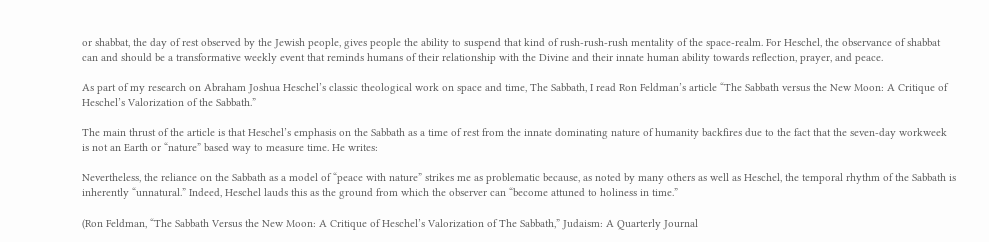or shabbat, the day of rest observed by the Jewish people, gives people the ability to suspend that kind of rush-rush-rush mentality of the space-realm. For Heschel, the observance of shabbat can and should be a transformative weekly event that reminds humans of their relationship with the Divine and their innate human ability towards reflection, prayer, and peace.

As part of my research on Abraham Joshua Heschel’s classic theological work on space and time, The Sabbath, I read Ron Feldman’s article “The Sabbath versus the New Moon: A Critique of Heschel’s Valorization of the Sabbath.”

The main thrust of the article is that Heschel’s emphasis on the Sabbath as a time of rest from the innate dominating nature of humanity backfires due to the fact that the seven-day workweek is not an Earth or “nature” based way to measure time. He writes:

Nevertheless, the reliance on the Sabbath as a model of “peace with nature” strikes me as problematic because, as noted by many others as well as Heschel, the temporal rhythm of the Sabbath is inherently “unnatural.” Indeed, Heschel lauds this as the ground from which the observer can “become attuned to holiness in time.”

(Ron Feldman, “The Sabbath Versus the New Moon: A Critique of Heschel’s Valorization of The Sabbath,” Judaism: A Quarterly Journal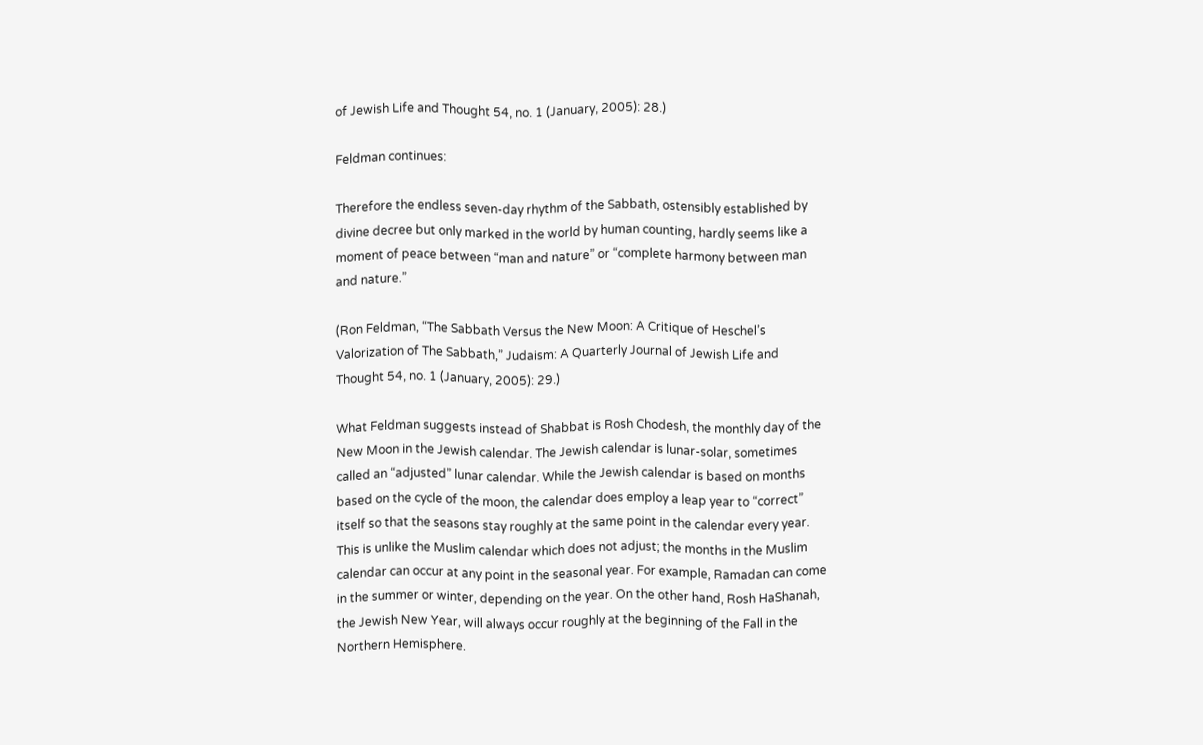of Jewish Life and Thought 54, no. 1 (January, 2005): 28.)

Feldman continues:

Therefore the endless seven-day rhythm of the Sabbath, ostensibly established by divine decree but only marked in the world by human counting, hardly seems like a moment of peace between “man and nature” or “complete harmony between man and nature.”

(Ron Feldman, “The Sabbath Versus the New Moon: A Critique of Heschel’s Valorization of The Sabbath,” Judaism: A Quarterly Journal of Jewish Life and Thought 54, no. 1 (January, 2005): 29.)

What Feldman suggests instead of Shabbat is Rosh Chodesh, the monthly day of the New Moon in the Jewish calendar. The Jewish calendar is lunar-solar, sometimes called an “adjusted” lunar calendar. While the Jewish calendar is based on months based on the cycle of the moon, the calendar does employ a leap year to “correct” itself so that the seasons stay roughly at the same point in the calendar every year. This is unlike the Muslim calendar which does not adjust; the months in the Muslim calendar can occur at any point in the seasonal year. For example, Ramadan can come in the summer or winter, depending on the year. On the other hand, Rosh HaShanah, the Jewish New Year, will always occur roughly at the beginning of the Fall in the Northern Hemisphere.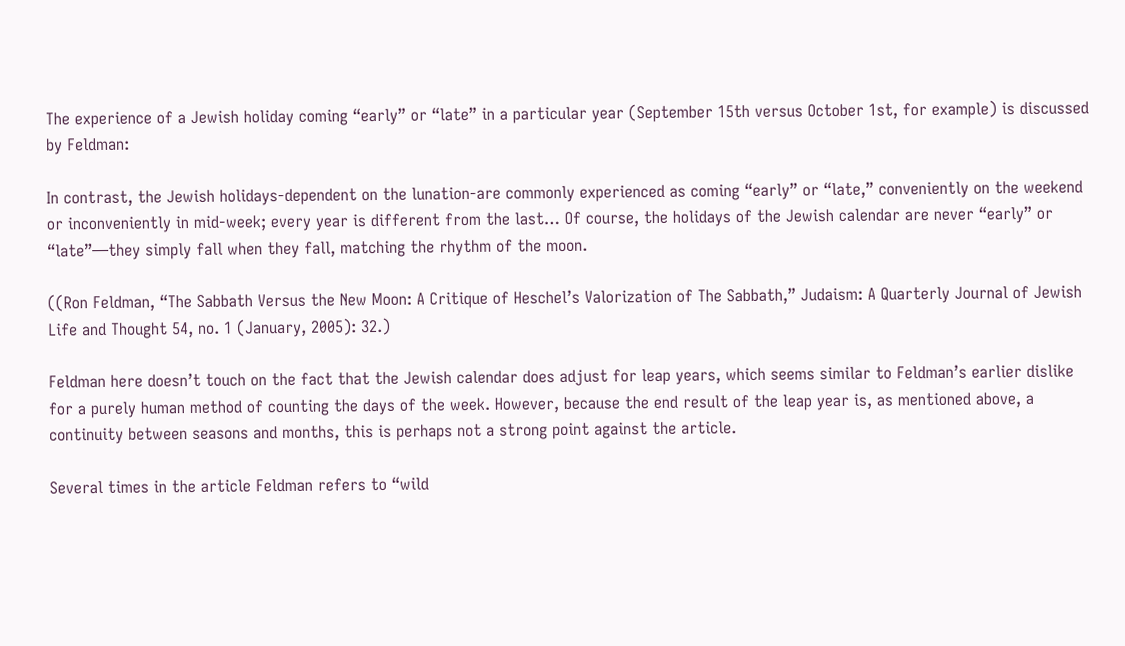The experience of a Jewish holiday coming “early” or “late” in a particular year (September 15th versus October 1st, for example) is discussed by Feldman:

In contrast, the Jewish holidays-dependent on the lunation-are commonly experienced as coming “early” or “late,” conveniently on the weekend or inconveniently in mid-week; every year is different from the last… Of course, the holidays of the Jewish calendar are never “early” or “late”—they simply fall when they fall, matching the rhythm of the moon.

((Ron Feldman, “The Sabbath Versus the New Moon: A Critique of Heschel’s Valorization of The Sabbath,” Judaism: A Quarterly Journal of Jewish Life and Thought 54, no. 1 (January, 2005): 32.)

Feldman here doesn’t touch on the fact that the Jewish calendar does adjust for leap years, which seems similar to Feldman’s earlier dislike for a purely human method of counting the days of the week. However, because the end result of the leap year is, as mentioned above, a continuity between seasons and months, this is perhaps not a strong point against the article.

Several times in the article Feldman refers to “wild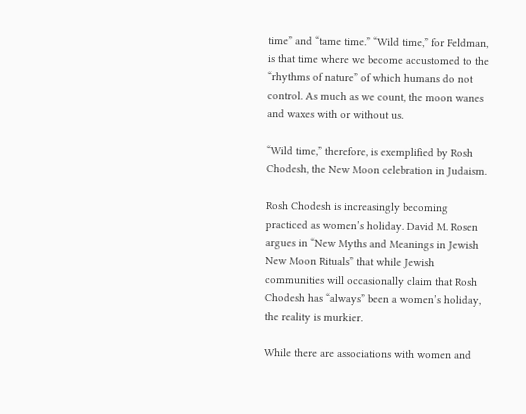time” and “tame time.” “Wild time,” for Feldman, is that time where we become accustomed to the “rhythms of nature” of which humans do not control. As much as we count, the moon wanes and waxes with or without us.

“Wild time,” therefore, is exemplified by Rosh Chodesh, the New Moon celebration in Judaism.

Rosh Chodesh is increasingly becoming practiced as women’s holiday. David M. Rosen argues in “New Myths and Meanings in Jewish New Moon Rituals” that while Jewish communities will occasionally claim that Rosh Chodesh has “always” been a women’s holiday, the reality is murkier.

While there are associations with women and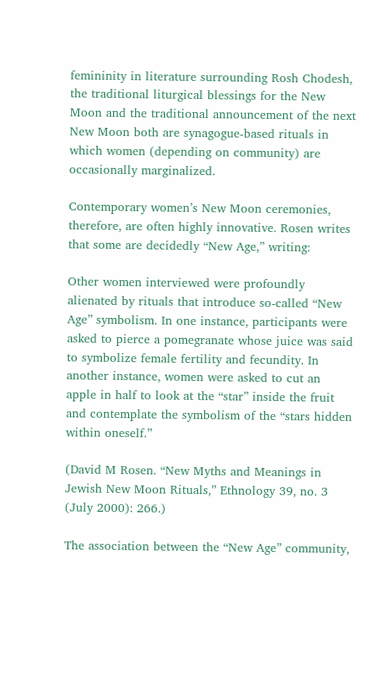femininity in literature surrounding Rosh Chodesh, the traditional liturgical blessings for the New Moon and the traditional announcement of the next New Moon both are synagogue-based rituals in which women (depending on community) are occasionally marginalized.

Contemporary women’s New Moon ceremonies, therefore, are often highly innovative. Rosen writes that some are decidedly “New Age,” writing:

Other women interviewed were profoundly alienated by rituals that introduce so-called “New Age” symbolism. In one instance, participants were asked to pierce a pomegranate whose juice was said to symbolize female fertility and fecundity. In another instance, women were asked to cut an apple in half to look at the “star” inside the fruit and contemplate the symbolism of the “stars hidden within oneself.”

(David M Rosen. “New Myths and Meanings in Jewish New Moon Rituals,” Ethnology 39, no. 3 (July 2000): 266.)

The association between the “New Age” community,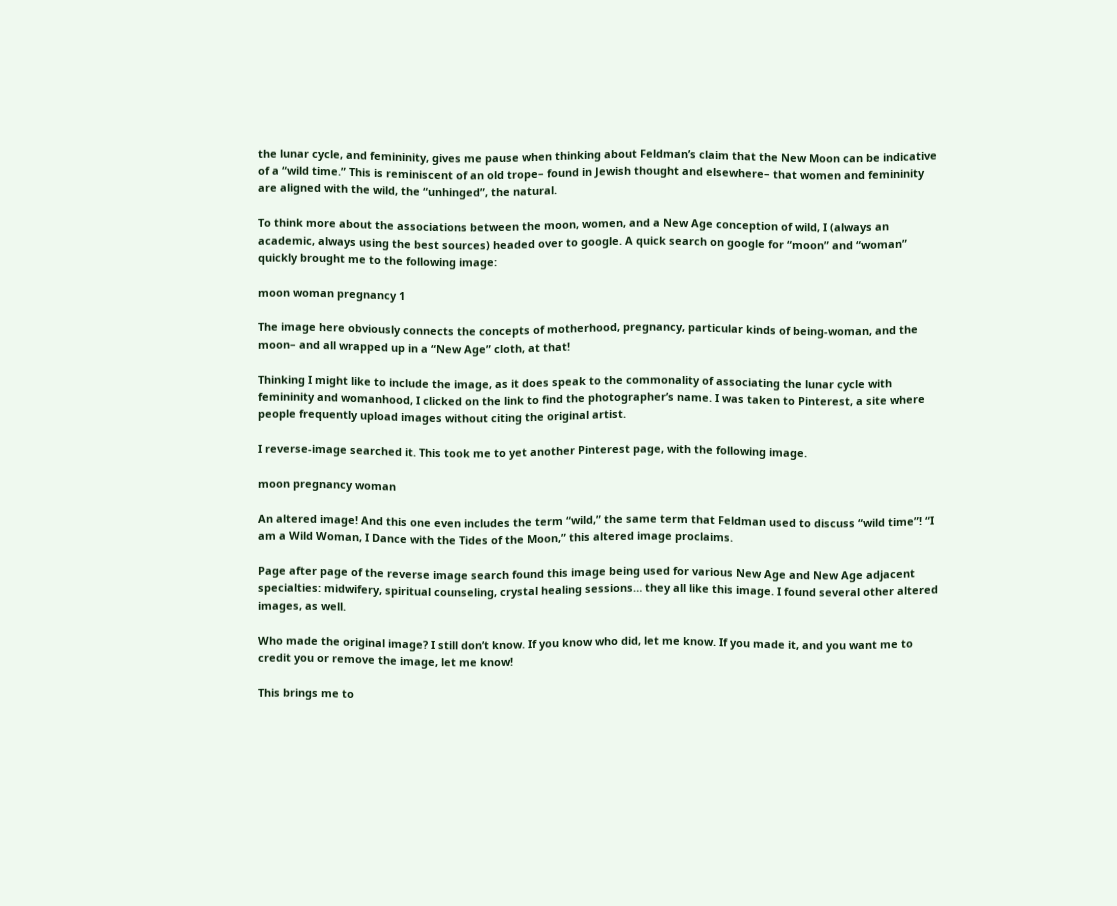the lunar cycle, and femininity, gives me pause when thinking about Feldman’s claim that the New Moon can be indicative of a “wild time.” This is reminiscent of an old trope– found in Jewish thought and elsewhere– that women and femininity are aligned with the wild, the “unhinged”, the natural.

To think more about the associations between the moon, women, and a New Age conception of wild, I (always an academic, always using the best sources) headed over to google. A quick search on google for “moon” and “woman” quickly brought me to the following image:

moon woman pregnancy 1

The image here obviously connects the concepts of motherhood, pregnancy, particular kinds of being-woman, and the moon– and all wrapped up in a “New Age” cloth, at that!

Thinking I might like to include the image, as it does speak to the commonality of associating the lunar cycle with femininity and womanhood, I clicked on the link to find the photographer’s name. I was taken to Pinterest, a site where people frequently upload images without citing the original artist.

I reverse-image searched it. This took me to yet another Pinterest page, with the following image.

moon pregnancy woman

An altered image! And this one even includes the term “wild,” the same term that Feldman used to discuss “wild time”! “I am a Wild Woman, I Dance with the Tides of the Moon,” this altered image proclaims.

Page after page of the reverse image search found this image being used for various New Age and New Age adjacent specialties: midwifery, spiritual counseling, crystal healing sessions… they all like this image. I found several other altered images, as well.

Who made the original image? I still don’t know. If you know who did, let me know. If you made it, and you want me to credit you or remove the image, let me know!

This brings me to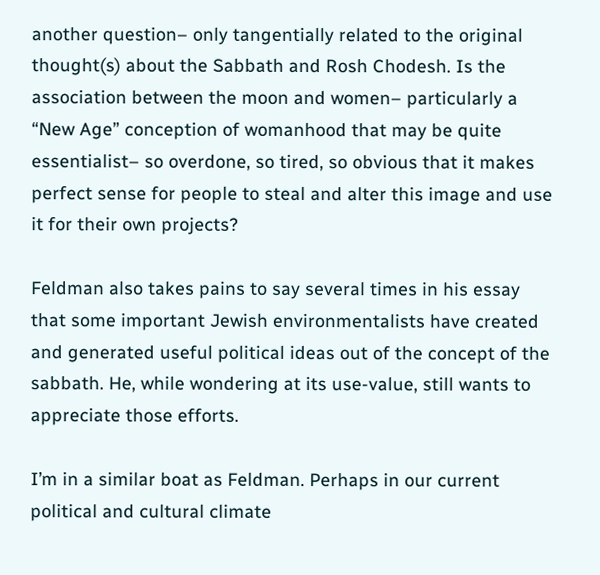another question– only tangentially related to the original thought(s) about the Sabbath and Rosh Chodesh. Is the association between the moon and women– particularly a “New Age” conception of womanhood that may be quite essentialist– so overdone, so tired, so obvious that it makes perfect sense for people to steal and alter this image and use it for their own projects?

Feldman also takes pains to say several times in his essay that some important Jewish environmentalists have created and generated useful political ideas out of the concept of the sabbath. He, while wondering at its use-value, still wants to appreciate those efforts.

I’m in a similar boat as Feldman. Perhaps in our current political and cultural climate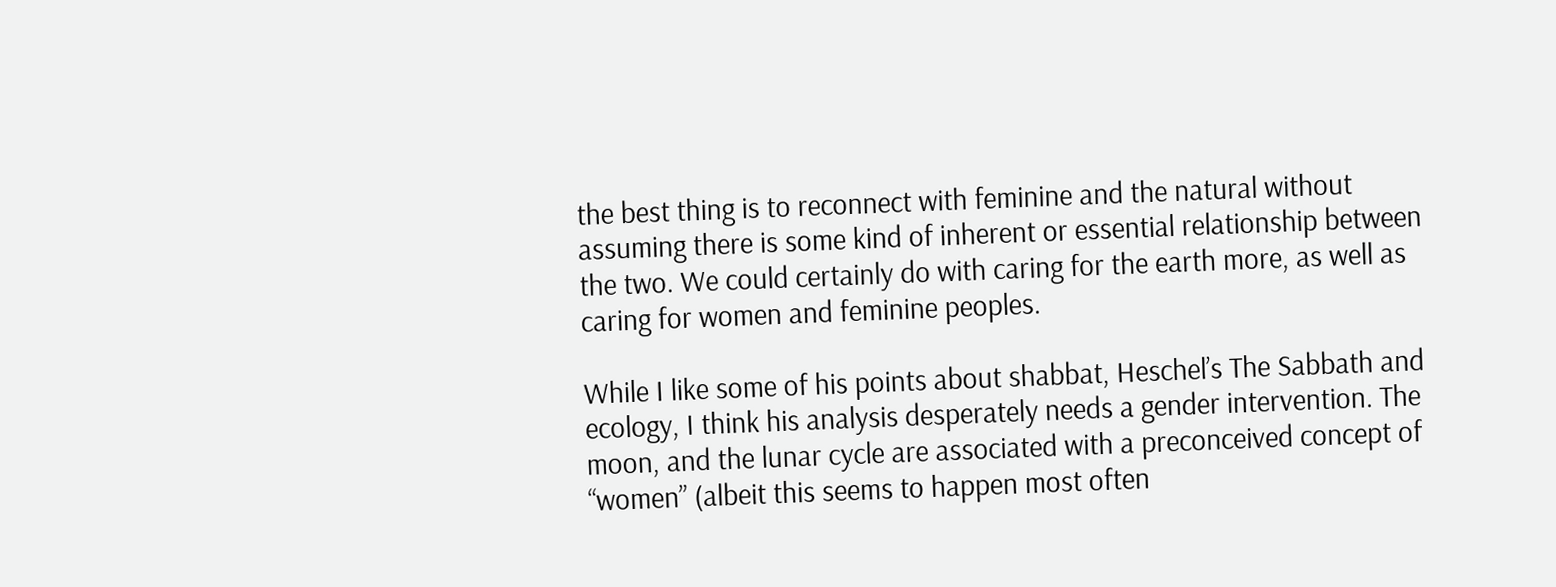the best thing is to reconnect with feminine and the natural without assuming there is some kind of inherent or essential relationship between the two. We could certainly do with caring for the earth more, as well as caring for women and feminine peoples.

While I like some of his points about shabbat, Heschel’s The Sabbath and ecology, I think his analysis desperately needs a gender intervention. The moon, and the lunar cycle are associated with a preconceived concept of “women” (albeit this seems to happen most often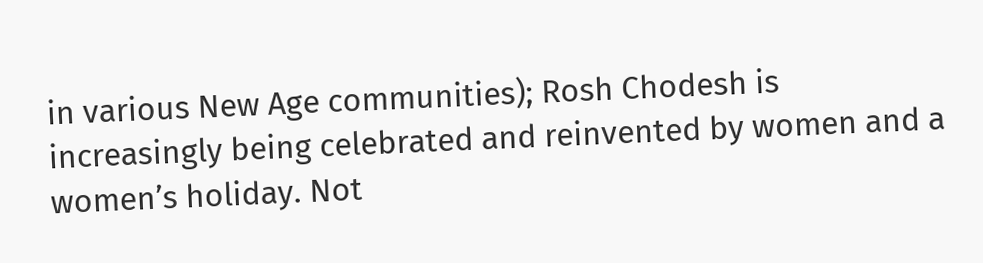in various New Age communities); Rosh Chodesh is increasingly being celebrated and reinvented by women and a women’s holiday. Not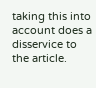taking this into account does a disservice to the article.